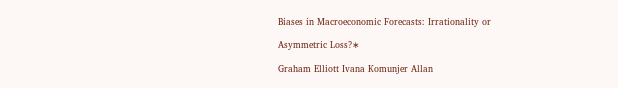Biases in Macroeconomic Forecasts: Irrationality or

Asymmetric Loss?∗

Graham Elliott Ivana Komunjer Allan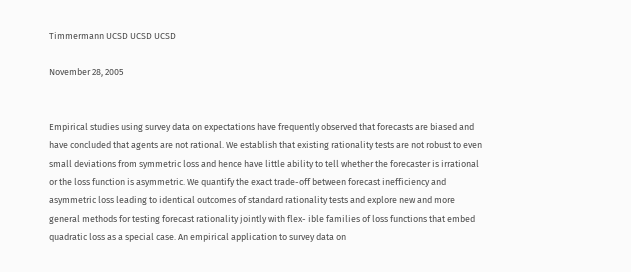Timmermann UCSD UCSD UCSD

November 28, 2005


Empirical studies using survey data on expectations have frequently observed that forecasts are biased and have concluded that agents are not rational. We establish that existing rationality tests are not robust to even small deviations from symmetric loss and hence have little ability to tell whether the forecaster is irrational or the loss function is asymmetric. We quantify the exact trade-off between forecast inefficiency and asymmetric loss leading to identical outcomes of standard rationality tests and explore new and more general methods for testing forecast rationality jointly with flex- ible families of loss functions that embed quadratic loss as a special case. An empirical application to survey data on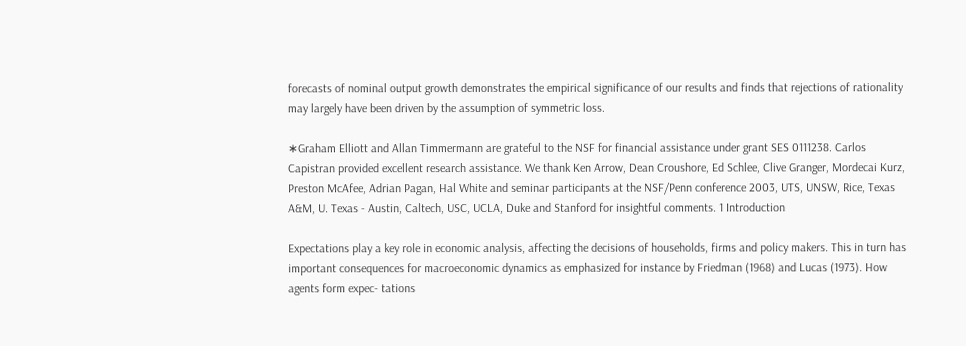forecasts of nominal output growth demonstrates the empirical significance of our results and finds that rejections of rationality may largely have been driven by the assumption of symmetric loss.

∗Graham Elliott and Allan Timmermann are grateful to the NSF for financial assistance under grant SES 0111238. Carlos Capistran provided excellent research assistance. We thank Ken Arrow, Dean Croushore, Ed Schlee, Clive Granger, Mordecai Kurz, Preston McAfee, Adrian Pagan, Hal White and seminar participants at the NSF/Penn conference 2003, UTS, UNSW, Rice, Texas A&M, U. Texas - Austin, Caltech, USC, UCLA, Duke and Stanford for insightful comments. 1 Introduction

Expectations play a key role in economic analysis, affecting the decisions of households, firms and policy makers. This in turn has important consequences for macroeconomic dynamics as emphasized for instance by Friedman (1968) and Lucas (1973). How agents form expec- tations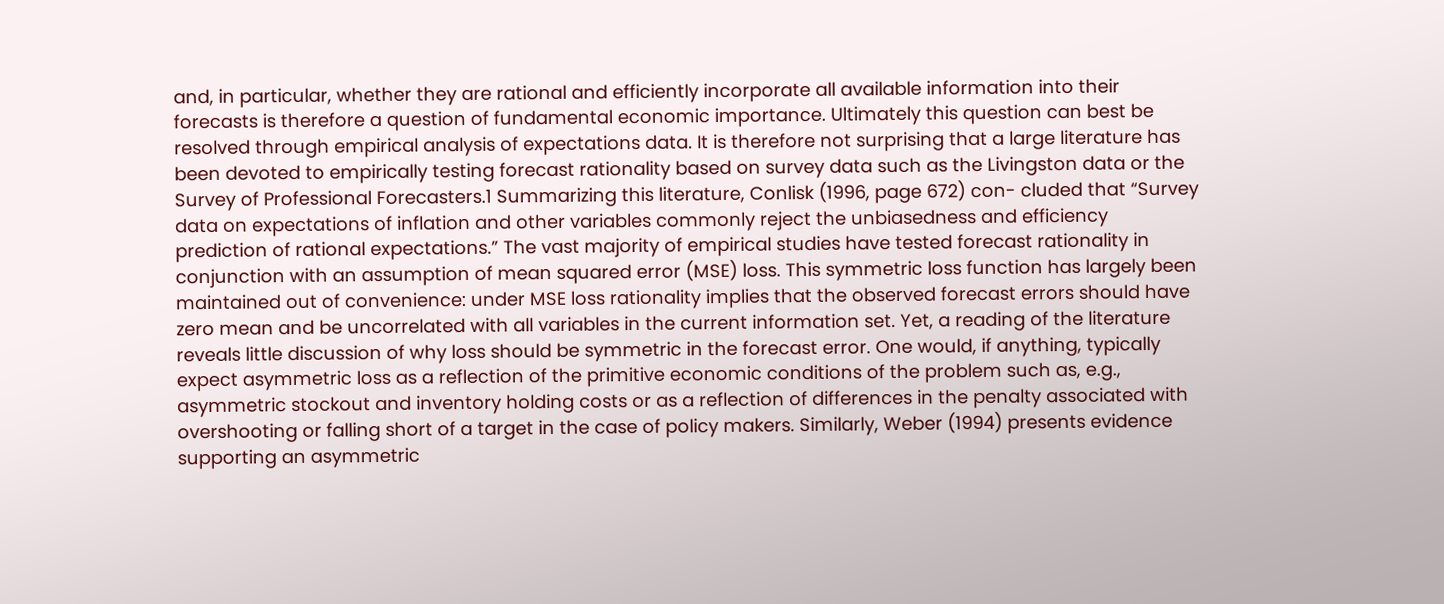and, in particular, whether they are rational and efficiently incorporate all available information into their forecasts is therefore a question of fundamental economic importance. Ultimately this question can best be resolved through empirical analysis of expectations data. It is therefore not surprising that a large literature has been devoted to empirically testing forecast rationality based on survey data such as the Livingston data or the Survey of Professional Forecasters.1 Summarizing this literature, Conlisk (1996, page 672) con- cluded that “Survey data on expectations of inflation and other variables commonly reject the unbiasedness and efficiency prediction of rational expectations.” The vast majority of empirical studies have tested forecast rationality in conjunction with an assumption of mean squared error (MSE) loss. This symmetric loss function has largely been maintained out of convenience: under MSE loss rationality implies that the observed forecast errors should have zero mean and be uncorrelated with all variables in the current information set. Yet, a reading of the literature reveals little discussion of why loss should be symmetric in the forecast error. One would, if anything, typically expect asymmetric loss as a reflection of the primitive economic conditions of the problem such as, e.g., asymmetric stockout and inventory holding costs or as a reflection of differences in the penalty associated with overshooting or falling short of a target in the case of policy makers. Similarly, Weber (1994) presents evidence supporting an asymmetric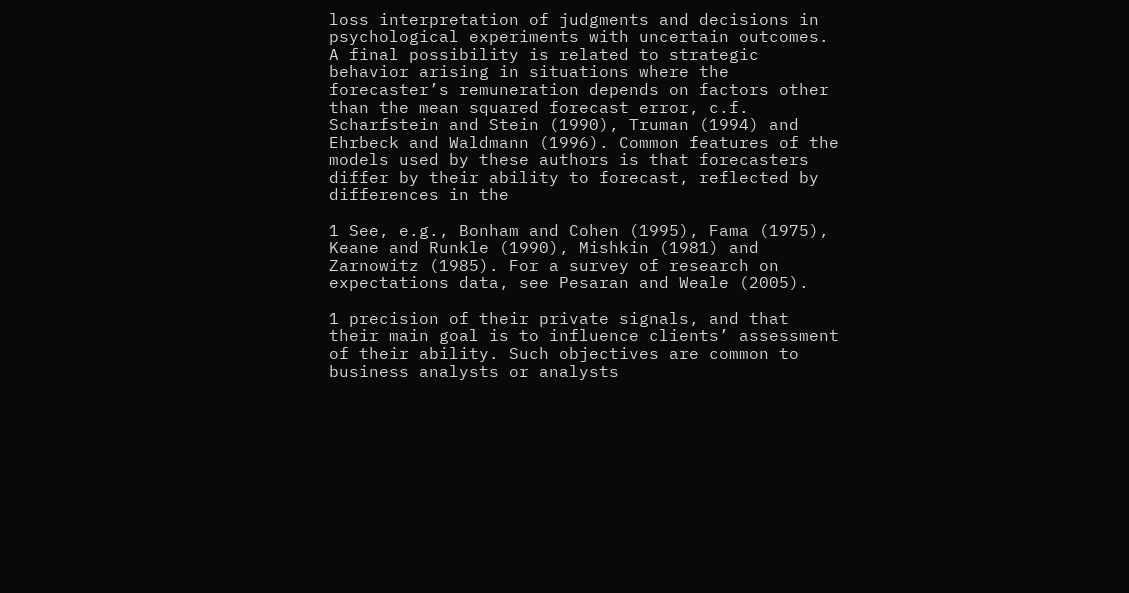loss interpretation of judgments and decisions in psychological experiments with uncertain outcomes. A final possibility is related to strategic behavior arising in situations where the forecaster’s remuneration depends on factors other than the mean squared forecast error, c.f. Scharfstein and Stein (1990), Truman (1994) and Ehrbeck and Waldmann (1996). Common features of the models used by these authors is that forecasters differ by their ability to forecast, reflected by differences in the

1 See, e.g., Bonham and Cohen (1995), Fama (1975), Keane and Runkle (1990), Mishkin (1981) and Zarnowitz (1985). For a survey of research on expectations data, see Pesaran and Weale (2005).

1 precision of their private signals, and that their main goal is to influence clients’ assessment of their ability. Such objectives are common to business analysts or analysts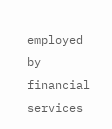employed by financial services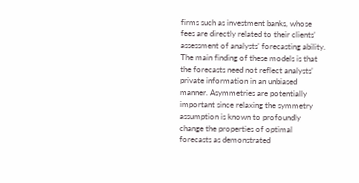firms such as investment banks, whose fees are directly related to their clients’ assessment of analysts’ forecasting ability. The main finding of these models is that the forecasts need not reflect analysts’ private information in an unbiased manner. Asymmetries are potentially important since relaxing the symmetry assumption is known to profoundly change the properties of optimal forecasts as demonstrated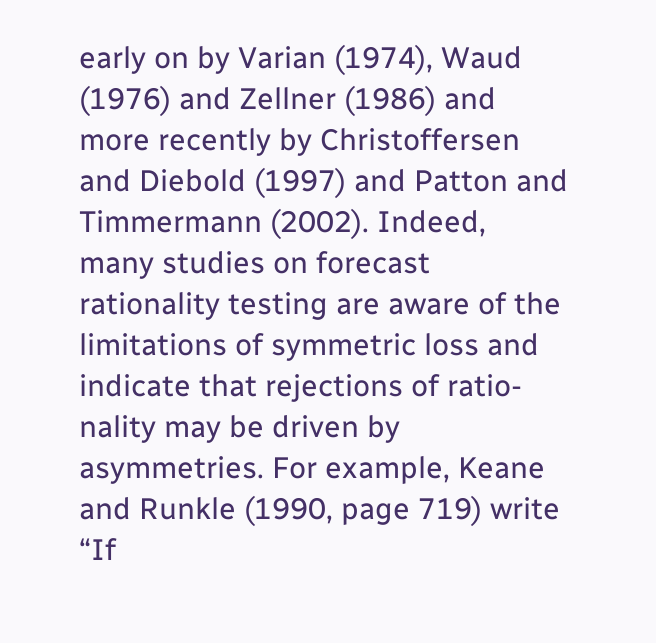early on by Varian (1974), Waud (1976) and Zellner (1986) and more recently by Christoffersen and Diebold (1997) and Patton and Timmermann (2002). Indeed, many studies on forecast rationality testing are aware of the limitations of symmetric loss and indicate that rejections of ratio- nality may be driven by asymmetries. For example, Keane and Runkle (1990, page 719) write “If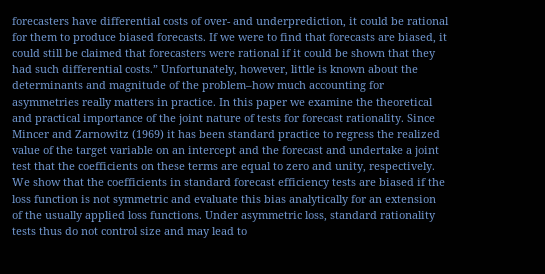forecasters have differential costs of over- and underprediction, it could be rational for them to produce biased forecasts. If we were to find that forecasts are biased, it could still be claimed that forecasters were rational if it could be shown that they had such differential costs.” Unfortunately, however, little is known about the determinants and magnitude of the problem–how much accounting for asymmetries really matters in practice. In this paper we examine the theoretical and practical importance of the joint nature of tests for forecast rationality. Since Mincer and Zarnowitz (1969) it has been standard practice to regress the realized value of the target variable on an intercept and the forecast and undertake a joint test that the coefficients on these terms are equal to zero and unity, respectively. We show that the coefficients in standard forecast efficiency tests are biased if the loss function is not symmetric and evaluate this bias analytically for an extension of the usually applied loss functions. Under asymmetric loss, standard rationality tests thus do not control size and may lead to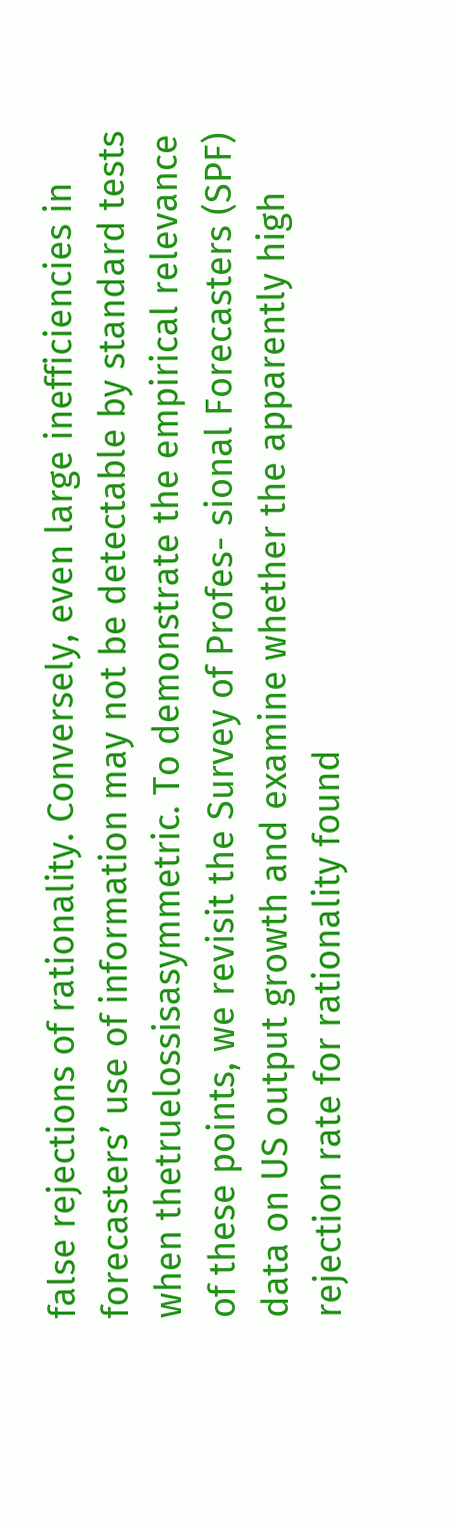false rejections of rationality. Conversely, even large inefficiencies in forecasters’ use of information may not be detectable by standard tests when thetruelossisasymmetric. To demonstrate the empirical relevance of these points, we revisit the Survey of Profes- sional Forecasters (SPF) data on US output growth and examine whether the apparently high rejection rate for rationality found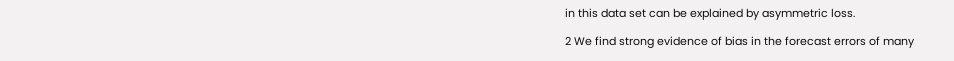in this data set can be explained by asymmetric loss.

2 We find strong evidence of bias in the forecast errors of many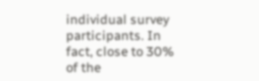individual survey participants. In fact, close to 30% of the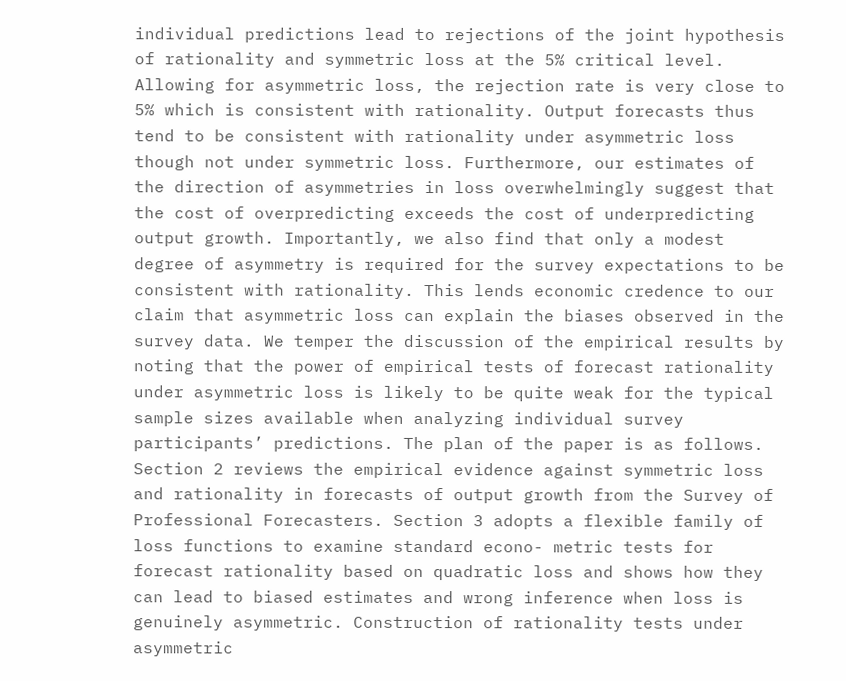individual predictions lead to rejections of the joint hypothesis of rationality and symmetric loss at the 5% critical level. Allowing for asymmetric loss, the rejection rate is very close to 5% which is consistent with rationality. Output forecasts thus tend to be consistent with rationality under asymmetric loss though not under symmetric loss. Furthermore, our estimates of the direction of asymmetries in loss overwhelmingly suggest that the cost of overpredicting exceeds the cost of underpredicting output growth. Importantly, we also find that only a modest degree of asymmetry is required for the survey expectations to be consistent with rationality. This lends economic credence to our claim that asymmetric loss can explain the biases observed in the survey data. We temper the discussion of the empirical results by noting that the power of empirical tests of forecast rationality under asymmetric loss is likely to be quite weak for the typical sample sizes available when analyzing individual survey participants’ predictions. The plan of the paper is as follows. Section 2 reviews the empirical evidence against symmetric loss and rationality in forecasts of output growth from the Survey of Professional Forecasters. Section 3 adopts a flexible family of loss functions to examine standard econo- metric tests for forecast rationality based on quadratic loss and shows how they can lead to biased estimates and wrong inference when loss is genuinely asymmetric. Construction of rationality tests under asymmetric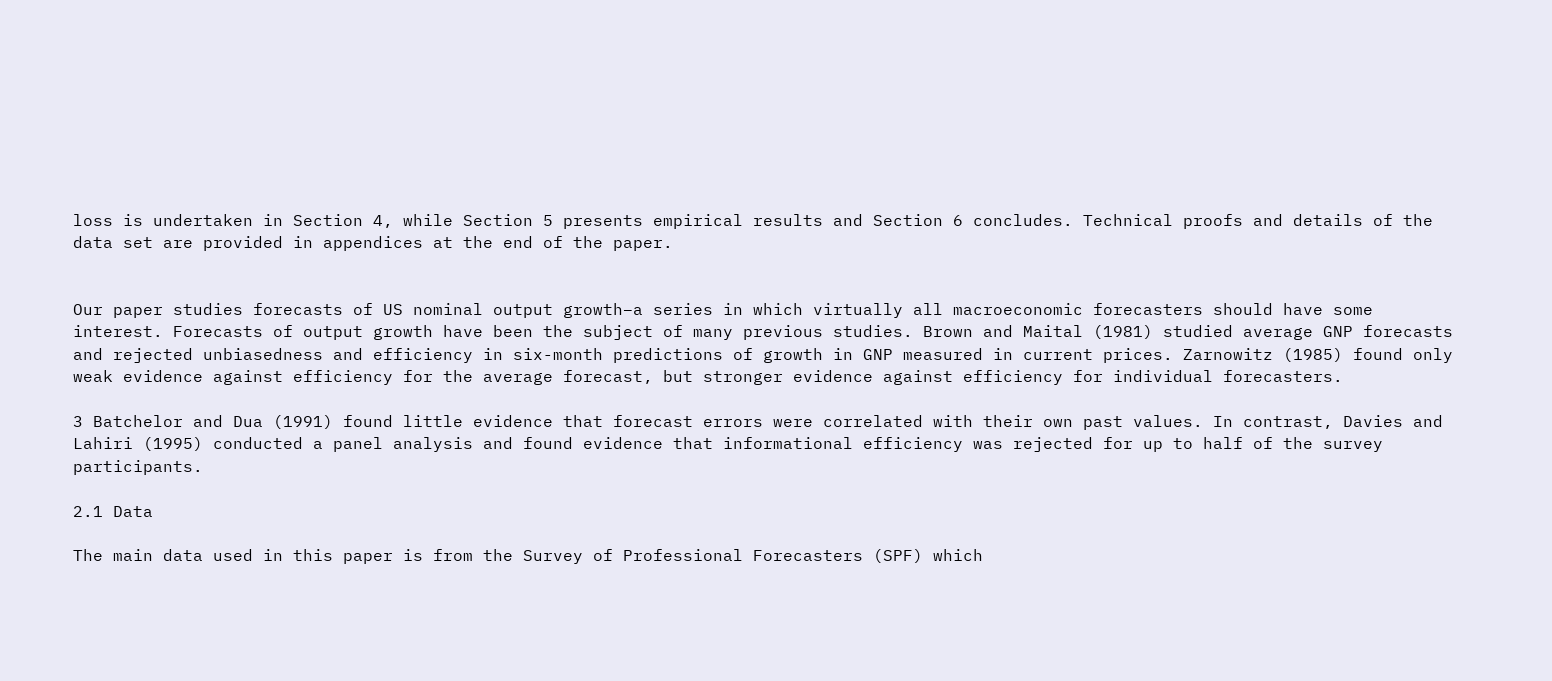loss is undertaken in Section 4, while Section 5 presents empirical results and Section 6 concludes. Technical proofs and details of the data set are provided in appendices at the end of the paper.


Our paper studies forecasts of US nominal output growth–a series in which virtually all macroeconomic forecasters should have some interest. Forecasts of output growth have been the subject of many previous studies. Brown and Maital (1981) studied average GNP forecasts and rejected unbiasedness and efficiency in six-month predictions of growth in GNP measured in current prices. Zarnowitz (1985) found only weak evidence against efficiency for the average forecast, but stronger evidence against efficiency for individual forecasters.

3 Batchelor and Dua (1991) found little evidence that forecast errors were correlated with their own past values. In contrast, Davies and Lahiri (1995) conducted a panel analysis and found evidence that informational efficiency was rejected for up to half of the survey participants.

2.1 Data

The main data used in this paper is from the Survey of Professional Forecasters (SPF) which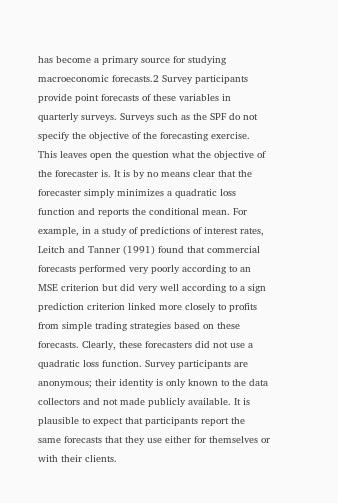has become a primary source for studying macroeconomic forecasts.2 Survey participants provide point forecasts of these variables in quarterly surveys. Surveys such as the SPF do not specify the objective of the forecasting exercise. This leaves open the question what the objective of the forecaster is. It is by no means clear that the forecaster simply minimizes a quadratic loss function and reports the conditional mean. For example, in a study of predictions of interest rates, Leitch and Tanner (1991) found that commercial forecasts performed very poorly according to an MSE criterion but did very well according to a sign prediction criterion linked more closely to profits from simple trading strategies based on these forecasts. Clearly, these forecasters did not use a quadratic loss function. Survey participants are anonymous; their identity is only known to the data collectors and not made publicly available. It is plausible to expect that participants report the same forecasts that they use either for themselves or with their clients.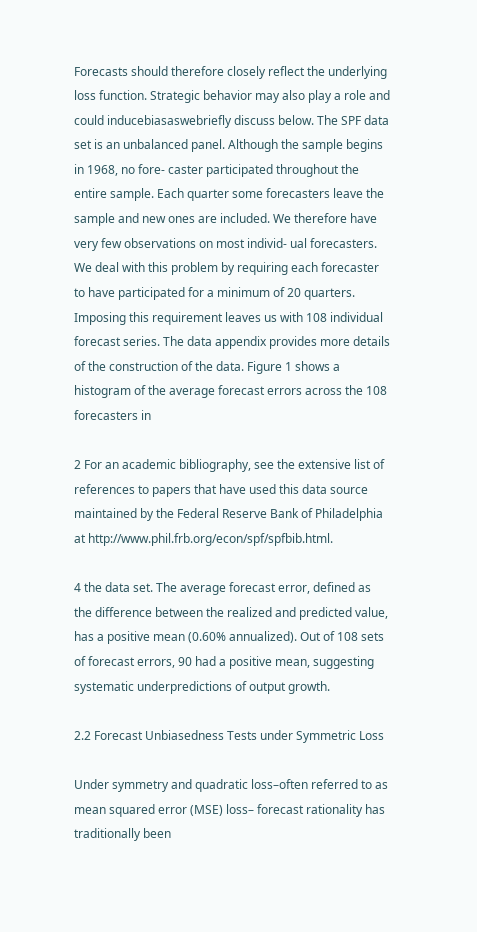Forecasts should therefore closely reflect the underlying loss function. Strategic behavior may also play a role and could inducebiasaswebriefly discuss below. The SPF data set is an unbalanced panel. Although the sample begins in 1968, no fore- caster participated throughout the entire sample. Each quarter some forecasters leave the sample and new ones are included. We therefore have very few observations on most individ- ual forecasters. We deal with this problem by requiring each forecaster to have participated for a minimum of 20 quarters. Imposing this requirement leaves us with 108 individual forecast series. The data appendix provides more details of the construction of the data. Figure 1 shows a histogram of the average forecast errors across the 108 forecasters in

2 For an academic bibliography, see the extensive list of references to papers that have used this data source maintained by the Federal Reserve Bank of Philadelphia at http://www.phil.frb.org/econ/spf/spfbib.html.

4 the data set. The average forecast error, defined as the difference between the realized and predicted value, has a positive mean (0.60% annualized). Out of 108 sets of forecast errors, 90 had a positive mean, suggesting systematic underpredictions of output growth.

2.2 Forecast Unbiasedness Tests under Symmetric Loss

Under symmetry and quadratic loss–often referred to as mean squared error (MSE) loss– forecast rationality has traditionally been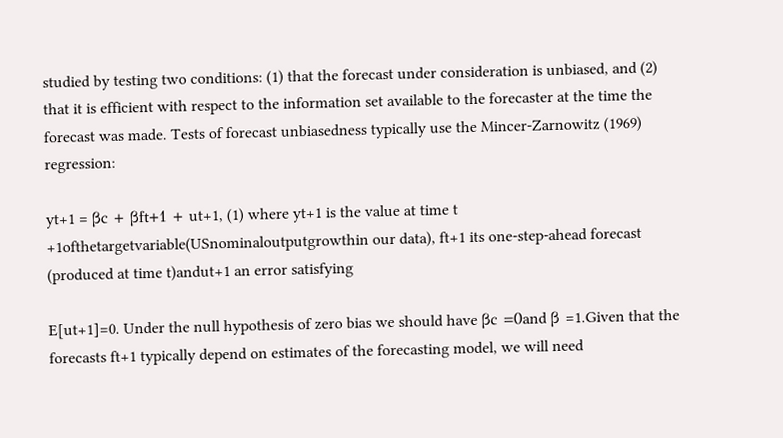studied by testing two conditions: (1) that the forecast under consideration is unbiased, and (2) that it is efficient with respect to the information set available to the forecaster at the time the forecast was made. Tests of forecast unbiasedness typically use the Mincer-Zarnowitz (1969) regression:

yt+1 = βc + βft+1 + ut+1, (1) where yt+1 is the value at time t +1ofthetargetvariable(USnominaloutputgrowthin our data), ft+1 its one-step-ahead forecast (produced at time t)andut+1 an error satisfying

E[ut+1]=0. Under the null hypothesis of zero bias we should have βc =0and β =1.Given that the forecasts ft+1 typically depend on estimates of the forecasting model, we will need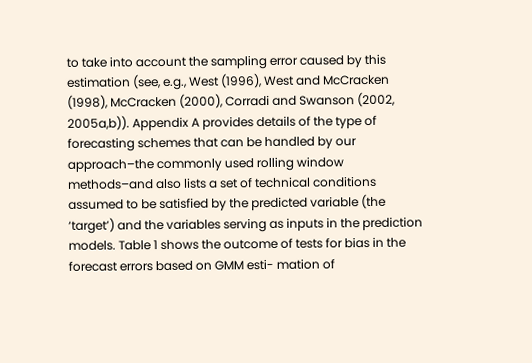to take into account the sampling error caused by this estimation (see, e.g., West (1996), West and McCracken (1998), McCracken (2000), Corradi and Swanson (2002, 2005a,b)). Appendix A provides details of the type of forecasting schemes that can be handled by our approach–the commonly used rolling window methods–and also lists a set of technical conditions assumed to be satisfied by the predicted variable (the ‘target’) and the variables serving as inputs in the prediction models. Table 1 shows the outcome of tests for bias in the forecast errors based on GMM esti- mation of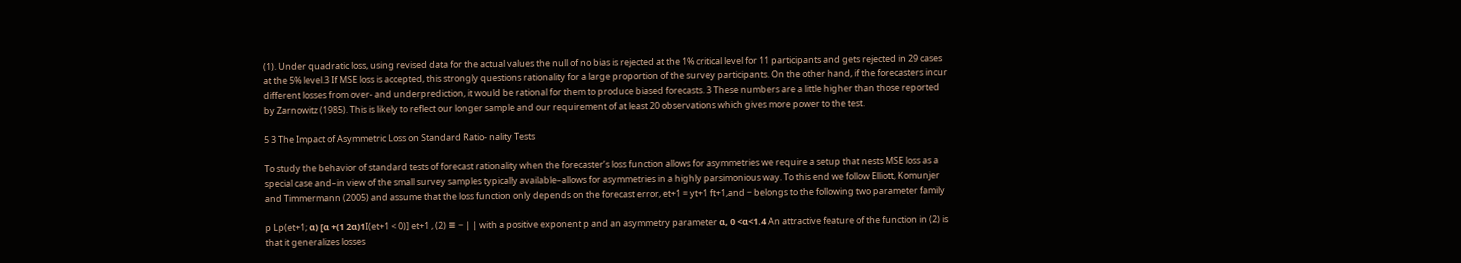(1). Under quadratic loss, using revised data for the actual values the null of no bias is rejected at the 1% critical level for 11 participants and gets rejected in 29 cases at the 5% level.3 If MSE loss is accepted, this strongly questions rationality for a large proportion of the survey participants. On the other hand, if the forecasters incur different losses from over- and underprediction, it would be rational for them to produce biased forecasts. 3 These numbers are a little higher than those reported by Zarnowitz (1985). This is likely to reflect our longer sample and our requirement of at least 20 observations which gives more power to the test.

5 3 The Impact of Asymmetric Loss on Standard Ratio- nality Tests

To study the behavior of standard tests of forecast rationality when the forecaster’s loss function allows for asymmetries we require a setup that nests MSE loss as a special case and–in view of the small survey samples typically available–allows for asymmetries in a highly parsimonious way. To this end we follow Elliott, Komunjer and Timmermann (2005) and assume that the loss function only depends on the forecast error, et+1 = yt+1 ft+1,and − belongs to the following two parameter family

p Lp(et+1; α) [α +(1 2α)1I(et+1 < 0)] et+1 , (2) ≡ − | | with a positive exponent p and an asymmetry parameter α, 0 <α<1.4 An attractive feature of the function in (2) is that it generalizes losses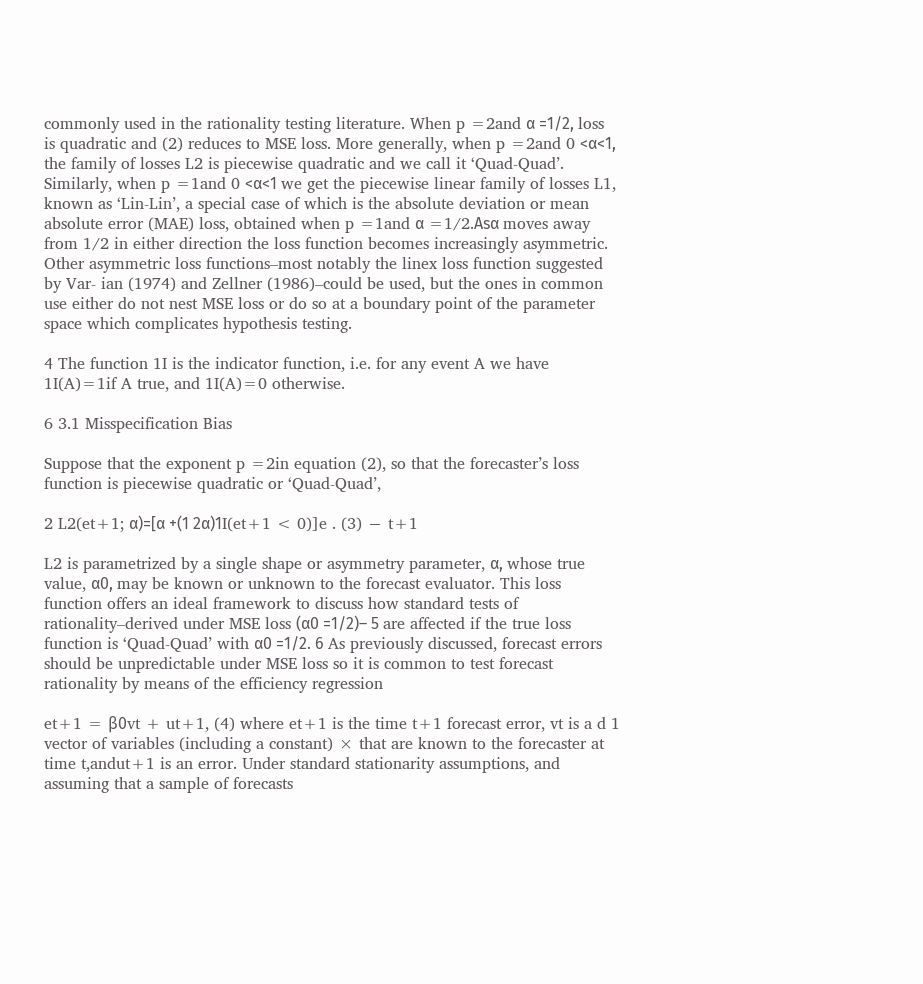commonly used in the rationality testing literature. When p =2and α =1/2, loss is quadratic and (2) reduces to MSE loss. More generally, when p =2and 0 <α<1, the family of losses L2 is piecewise quadratic and we call it ‘Quad-Quad’. Similarly, when p =1and 0 <α<1 we get the piecewise linear family of losses L1, known as ‘Lin-Lin’, a special case of which is the absolute deviation or mean absolute error (MAE) loss, obtained when p =1and α =1/2.Asα moves away from 1/2 in either direction the loss function becomes increasingly asymmetric. Other asymmetric loss functions–most notably the linex loss function suggested by Var- ian (1974) and Zellner (1986)–could be used, but the ones in common use either do not nest MSE loss or do so at a boundary point of the parameter space which complicates hypothesis testing.

4 The function 1I is the indicator function, i.e. for any event A we have 1I(A)=1if A true, and 1I(A)=0 otherwise.

6 3.1 Misspecification Bias

Suppose that the exponent p =2in equation (2), so that the forecaster’s loss function is piecewise quadratic or ‘Quad-Quad’,

2 L2(et+1; α)=[α +(1 2α)1I(et+1 < 0)]e . (3) − t+1

L2 is parametrized by a single shape or asymmetry parameter, α, whose true value, α0, may be known or unknown to the forecast evaluator. This loss function offers an ideal framework to discuss how standard tests of rationality–derived under MSE loss (α0 =1/2)– 5 are affected if the true loss function is ‘Quad-Quad’ with α0 =1/2. 6 As previously discussed, forecast errors should be unpredictable under MSE loss so it is common to test forecast rationality by means of the efficiency regression

et+1 = β0vt + ut+1, (4) where et+1 is the time t+1 forecast error, vt is a d 1 vector of variables (including a constant) × that are known to the forecaster at time t,andut+1 is an error. Under standard stationarity assumptions, and assuming that a sample of forecasts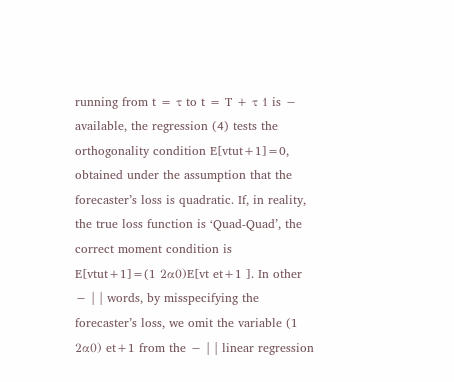running from t = τ to t = T + τ 1 is − available, the regression (4) tests the orthogonality condition E[vtut+1]=0, obtained under the assumption that the forecaster’s loss is quadratic. If, in reality, the true loss function is ‘Quad-Quad’, the correct moment condition is E[vtut+1]=(1 2α0)E[vt et+1 ]. In other − | | words, by misspecifying the forecaster’s loss, we omit the variable (1 2α0) et+1 from the − | | linear regression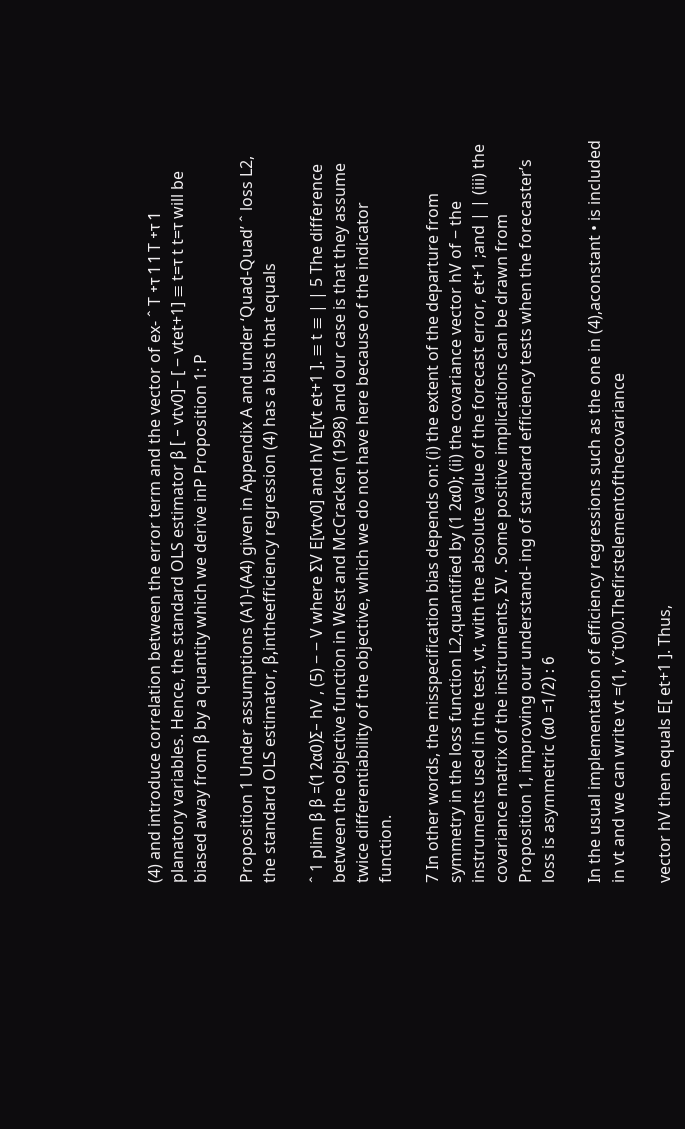(4) and introduce correlation between the error term and the vector of ex- ˆ T +τ 1 1 T +τ 1 planatory variables. Hence, the standard OLS estimator β [ − vtv0]− [ − vtet+1] ≡ t=τ t t=τ will be biased away from β by a quantity which we derive inP Proposition 1: P

Proposition 1 Under assumptions (A1)-(A4) given in Appendix A and under ‘Quad-Quad’ ˆ loss L2, the standard OLS estimator, β,intheefficiency regression (4) has a bias that equals

ˆ 1 plim β β =(1 2α0)Σ− hV , (5) − − V where ΣV E[vtv0] and hV E[vt et+1 ]. ≡ t ≡ | | 5 The difference between the objective function in West and McCracken (1998) and our case is that they assume twice differentiability of the objective, which we do not have here because of the indicator function.

7 In other words, the misspecification bias depends on: (i) the extent of the departure from symmetry in the loss function L2,quantified by (1 2α0); (ii) the covariance vector hV of − the instruments used in the test, vt, with the absolute value of the forecast error, et+1 ;and | | (iii) the covariance matrix of the instruments, ΣV . Some positive implications can be drawn from Proposition 1, improving our understand- ing of standard efficiency tests when the forecaster’s loss is asymmetric (α0 =1/2) : 6

In the usual implementation of efficiency regressions such as the one in (4),aconstant • is included in vt and we can write vt =(1, v˜t0)0.Thefirstelementofthecovariance

vector hV then equals E[ et+1 ]. Thus,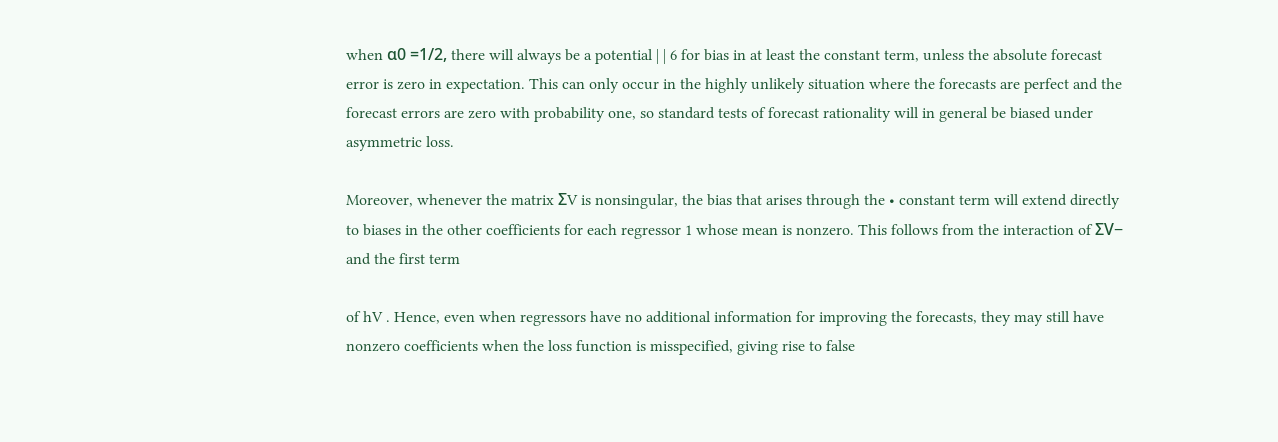when α0 =1/2, there will always be a potential | | 6 for bias in at least the constant term, unless the absolute forecast error is zero in expectation. This can only occur in the highly unlikely situation where the forecasts are perfect and the forecast errors are zero with probability one, so standard tests of forecast rationality will in general be biased under asymmetric loss.

Moreover, whenever the matrix ΣV is nonsingular, the bias that arises through the • constant term will extend directly to biases in the other coefficients for each regressor 1 whose mean is nonzero. This follows from the interaction of ΣV− and the first term

of hV . Hence, even when regressors have no additional information for improving the forecasts, they may still have nonzero coefficients when the loss function is misspecified, giving rise to false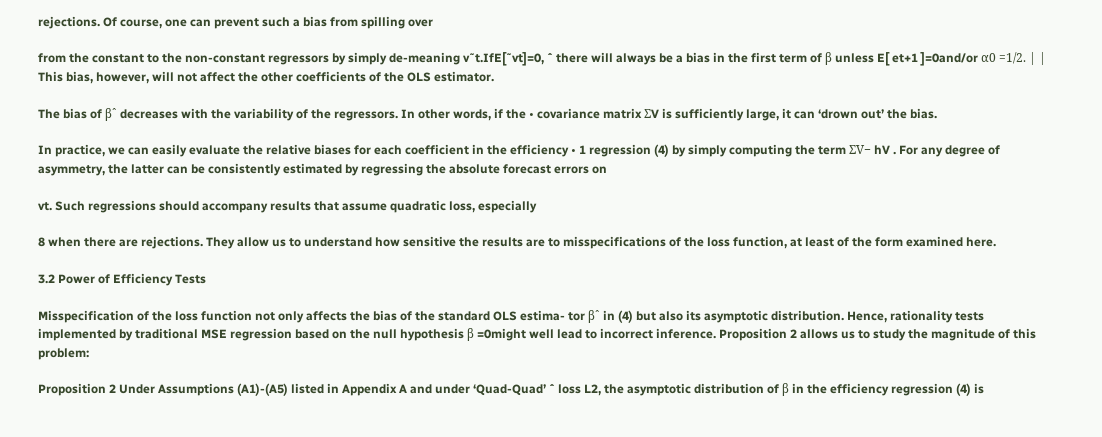rejections. Of course, one can prevent such a bias from spilling over

from the constant to the non-constant regressors by simply de-meaning v˜t.IfE[˜vt]=0, ˆ there will always be a bias in the first term of β unless E[ et+1 ]=0and/or α0 =1/2. | | This bias, however, will not affect the other coefficients of the OLS estimator.

The bias of βˆ decreases with the variability of the regressors. In other words, if the • covariance matrix ΣV is sufficiently large, it can ‘drown out’ the bias.

In practice, we can easily evaluate the relative biases for each coefficient in the efficiency • 1 regression (4) by simply computing the term ΣV− hV . For any degree of asymmetry, the latter can be consistently estimated by regressing the absolute forecast errors on

vt. Such regressions should accompany results that assume quadratic loss, especially

8 when there are rejections. They allow us to understand how sensitive the results are to misspecifications of the loss function, at least of the form examined here.

3.2 Power of Efficiency Tests

Misspecification of the loss function not only affects the bias of the standard OLS estima- tor βˆ in (4) but also its asymptotic distribution. Hence, rationality tests implemented by traditional MSE regression based on the null hypothesis β =0might well lead to incorrect inference. Proposition 2 allows us to study the magnitude of this problem:

Proposition 2 Under Assumptions (A1)-(A5) listed in Appendix A and under ‘Quad-Quad’ ˆ loss L2, the asymptotic distribution of β in the efficiency regression (4) is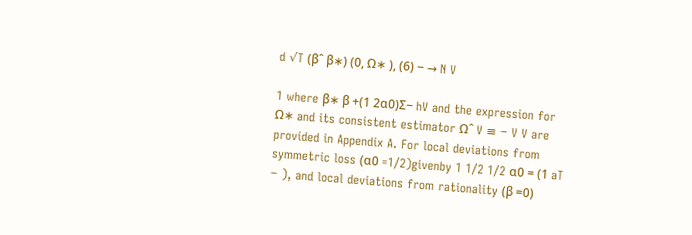d √T (βˆ β∗) (0, Ω∗ ), (6) − → N V

1 where β∗ β +(1 2α0)Σ− hV and the expression for Ω∗ and its consistent estimator Ωˆ V ≡ − V V are provided in Appendix A. For local deviations from symmetric loss (α0 =1/2)givenby 1 1/2 1/2 α0 = (1 aT − ), and local deviations from rationality (β =0)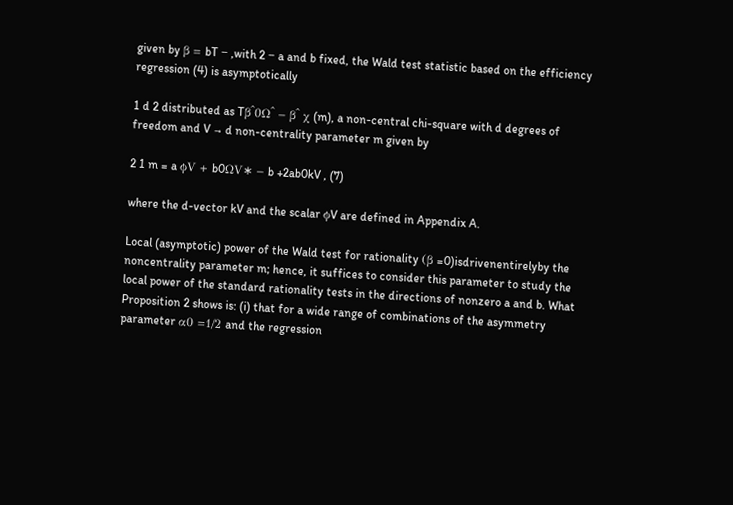given by β = bT − ,with 2 − a and b fixed, the Wald test statistic based on the efficiency regression (4) is asymptotically

1 d 2 distributed as Tβˆ0Ωˆ − βˆ χ (m), a non-central chi-square with d degrees of freedom and V → d non-centrality parameter m given by

2 1 m = a ϕV + b0ΩV∗ − b +2ab0kV , (7)

where the d-vector kV and the scalar ϕV are defined in Appendix A.

Local (asymptotic) power of the Wald test for rationality (β =0)isdrivenentirelyby the noncentrality parameter m; hence, it suffices to consider this parameter to study the local power of the standard rationality tests in the directions of nonzero a and b. What Proposition 2 shows is: (i) that for a wide range of combinations of the asymmetry parameter α0 =1/2 and the regression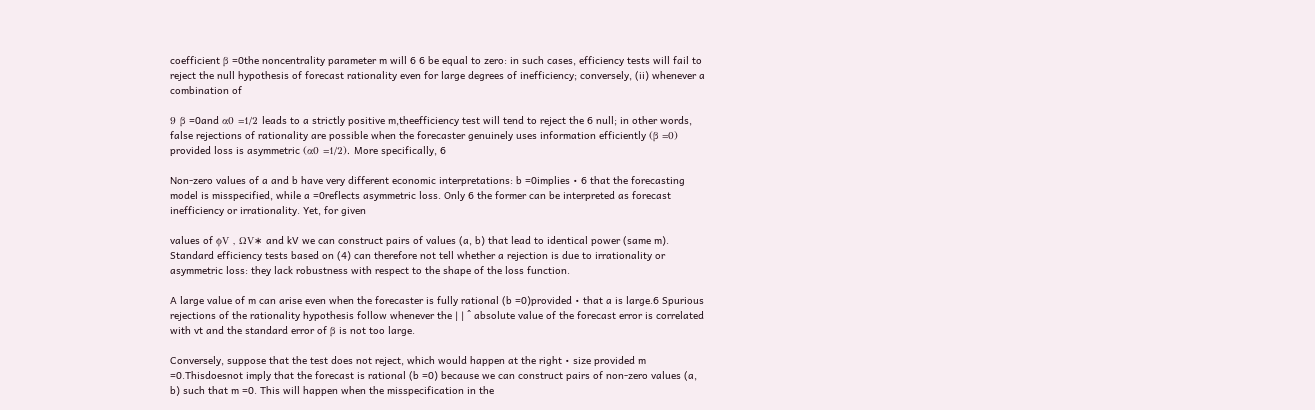coefficient β =0the noncentrality parameter m will 6 6 be equal to zero: in such cases, efficiency tests will fail to reject the null hypothesis of forecast rationality even for large degrees of inefficiency; conversely, (ii) whenever a combination of

9 β =0and α0 =1/2 leads to a strictly positive m,theefficiency test will tend to reject the 6 null; in other words, false rejections of rationality are possible when the forecaster genuinely uses information efficiently (β =0) provided loss is asymmetric (α0 =1/2). More specifically, 6

Non-zero values of a and b have very different economic interpretations: b =0implies • 6 that the forecasting model is misspecified, while a =0reflects asymmetric loss. Only 6 the former can be interpreted as forecast inefficiency or irrationality. Yet, for given

values of ϕV , ΩV∗ and kV we can construct pairs of values (a, b) that lead to identical power (same m). Standard efficiency tests based on (4) can therefore not tell whether a rejection is due to irrationality or asymmetric loss: they lack robustness with respect to the shape of the loss function.

A large value of m can arise even when the forecaster is fully rational (b =0)provided • that a is large.6 Spurious rejections of the rationality hypothesis follow whenever the | | ˆ absolute value of the forecast error is correlated with vt and the standard error of β is not too large.

Conversely, suppose that the test does not reject, which would happen at the right • size provided m =0.Thisdoesnot imply that the forecast is rational (b =0) because we can construct pairs of non-zero values (a, b) such that m =0. This will happen when the misspecification in the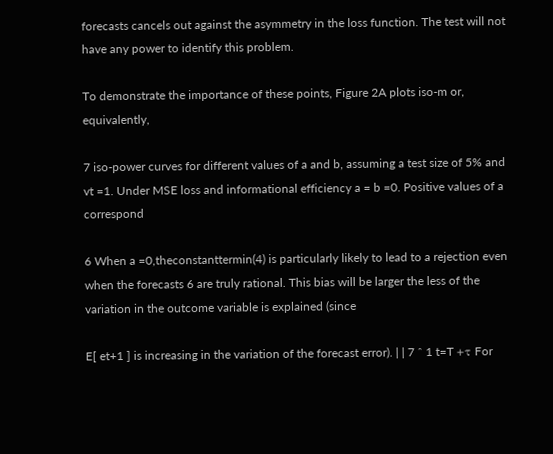forecasts cancels out against the asymmetry in the loss function. The test will not have any power to identify this problem.

To demonstrate the importance of these points, Figure 2A plots iso-m or, equivalently,

7 iso-power curves for different values of a and b, assuming a test size of 5% and vt =1. Under MSE loss and informational efficiency a = b =0. Positive values of a correspond

6 When a =0,theconstanttermin(4) is particularly likely to lead to a rejection even when the forecasts 6 are truly rational. This bias will be larger the less of the variation in the outcome variable is explained (since

E[ et+1 ] is increasing in the variation of the forecast error). | | 7 ˆ 1 t=T +τ For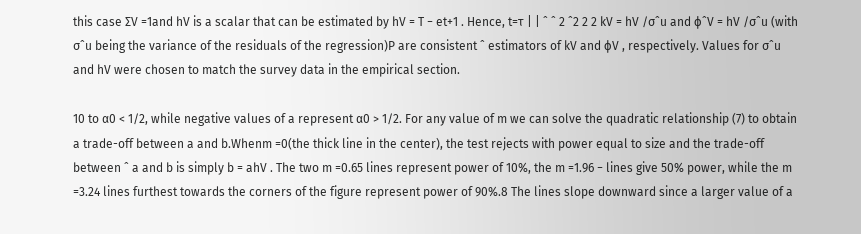this case ΣV =1and hV is a scalar that can be estimated by hV = T − et+1 . Hence, t=τ | | ˆ ˆ 2 ˆ2 2 2 kV = hV /σˆu and ϕˆV = hV /σˆu (with σˆu being the variance of the residuals of the regression)P are consistent ˆ estimators of kV and ϕV , respectively. Values for σˆu and hV were chosen to match the survey data in the empirical section.

10 to α0 < 1/2, while negative values of a represent α0 > 1/2. For any value of m we can solve the quadratic relationship (7) to obtain a trade-off between a and b.Whenm =0(the thick line in the center), the test rejects with power equal to size and the trade-off between ˆ a and b is simply b = ahV . The two m =0.65 lines represent power of 10%, the m =1.96 − lines give 50% power, while the m =3.24 lines furthest towards the corners of the figure represent power of 90%.8 The lines slope downward since a larger value of a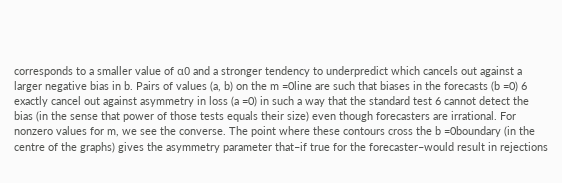corresponds to a smaller value of α0 and a stronger tendency to underpredict which cancels out against a larger negative bias in b. Pairs of values (a, b) on the m =0line are such that biases in the forecasts (b =0) 6 exactly cancel out against asymmetry in loss (a =0) in such a way that the standard test 6 cannot detect the bias (in the sense that power of those tests equals their size) even though forecasters are irrational. For nonzero values for m, we see the converse. The point where these contours cross the b =0boundary (in the centre of the graphs) gives the asymmetry parameter that–if true for the forecaster–would result in rejections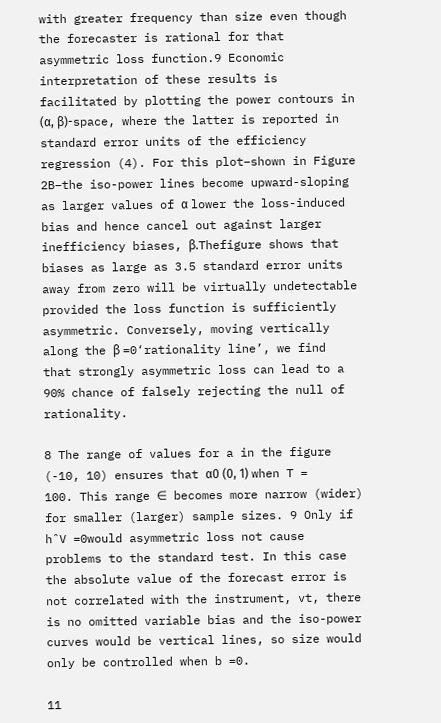with greater frequency than size even though the forecaster is rational for that asymmetric loss function.9 Economic interpretation of these results is facilitated by plotting the power contours in (α, β)-space, where the latter is reported in standard error units of the efficiency regression (4). For this plot–shown in Figure 2B–the iso-power lines become upward-sloping as larger values of α lower the loss-induced bias and hence cancel out against larger inefficiency biases, β.Thefigure shows that biases as large as 3.5 standard error units away from zero will be virtually undetectable provided the loss function is sufficiently asymmetric. Conversely, moving vertically along the β =0‘rationality line’, we find that strongly asymmetric loss can lead to a 90% chance of falsely rejecting the null of rationality.

8 The range of values for a in the figure (-10, 10) ensures that α0 (0, 1) when T = 100. This range ∈ becomes more narrow (wider) for smaller (larger) sample sizes. 9 Only if hˆV =0would asymmetric loss not cause problems to the standard test. In this case the absolute value of the forecast error is not correlated with the instrument, vt, there is no omitted variable bias and the iso-power curves would be vertical lines, so size would only be controlled when b =0.

11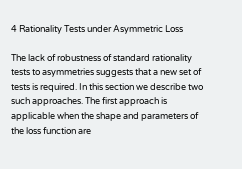4 Rationality Tests under Asymmetric Loss

The lack of robustness of standard rationality tests to asymmetries suggests that a new set of tests is required. In this section we describe two such approaches. The first approach is applicable when the shape and parameters of the loss function are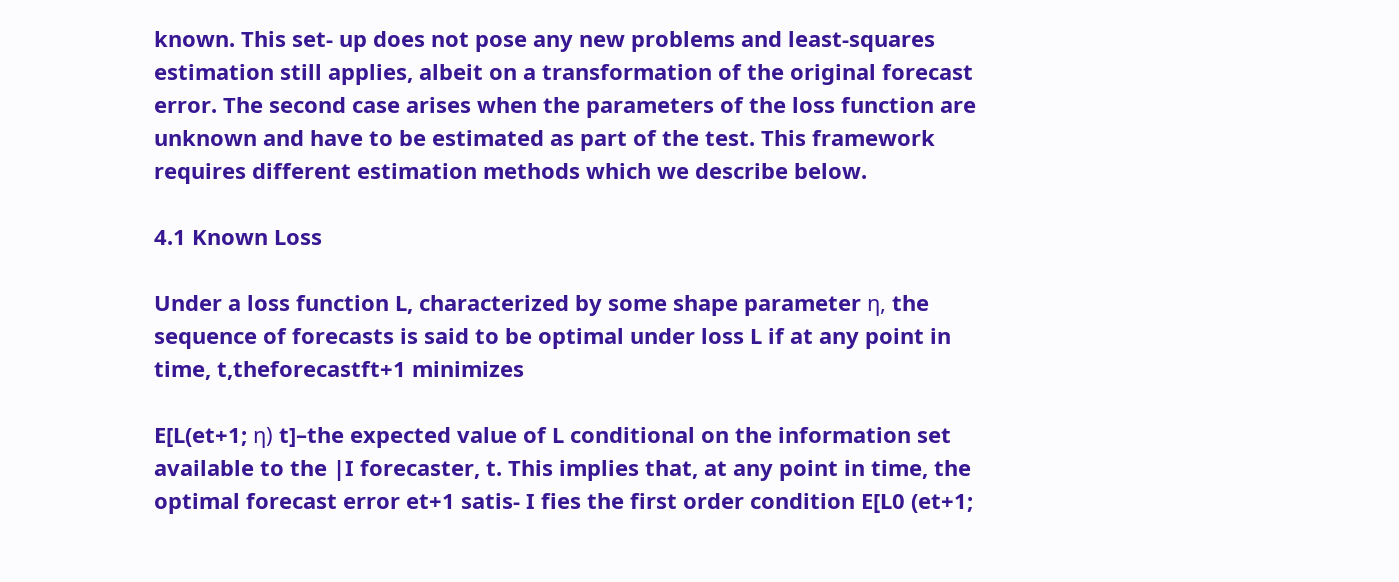known. This set- up does not pose any new problems and least-squares estimation still applies, albeit on a transformation of the original forecast error. The second case arises when the parameters of the loss function are unknown and have to be estimated as part of the test. This framework requires different estimation methods which we describe below.

4.1 Known Loss

Under a loss function L, characterized by some shape parameter η, the sequence of forecasts is said to be optimal under loss L if at any point in time, t,theforecastft+1 minimizes

E[L(et+1; η) t]–the expected value of L conditional on the information set available to the |I forecaster, t. This implies that, at any point in time, the optimal forecast error et+1 satis- I fies the first order condition E[L0 (et+1;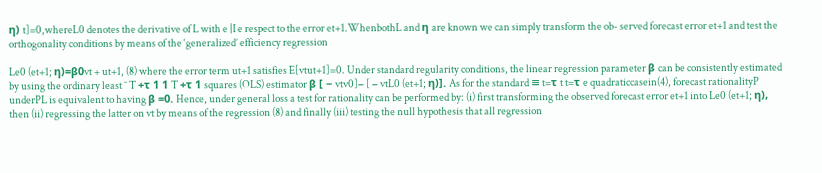η) t]=0,whereL0 denotes the derivative of L with e |I e respect to the error et+1.WhenbothL and η are known we can simply transform the ob- served forecast error et+1 and test the orthogonality conditions by means of the ‘generalized’ efficiency regression

Le0 (et+1; η)=β0vt + ut+1, (8) where the error term ut+1 satisfies E[vtut+1]=0. Under standard regularity conditions, the linear regression parameter β can be consistently estimated by using the ordinary least ˜ T +τ 1 1 T +τ 1 squares (OLS) estimator β [ − vtv0]− [ − vtL0 (et+1; η)]. As for the standard ≡ t=τ t t=τ e quadraticcasein(4), forecast rationalityP underPL is equivalent to having β =0. Hence, under general loss a test for rationality can be performed by: (i) first transforming the observed forecast error et+1 into Le0 (et+1; η), then (ii) regressing the latter on vt by means of the regression (8) and finally (iii) testing the null hypothesis that all regression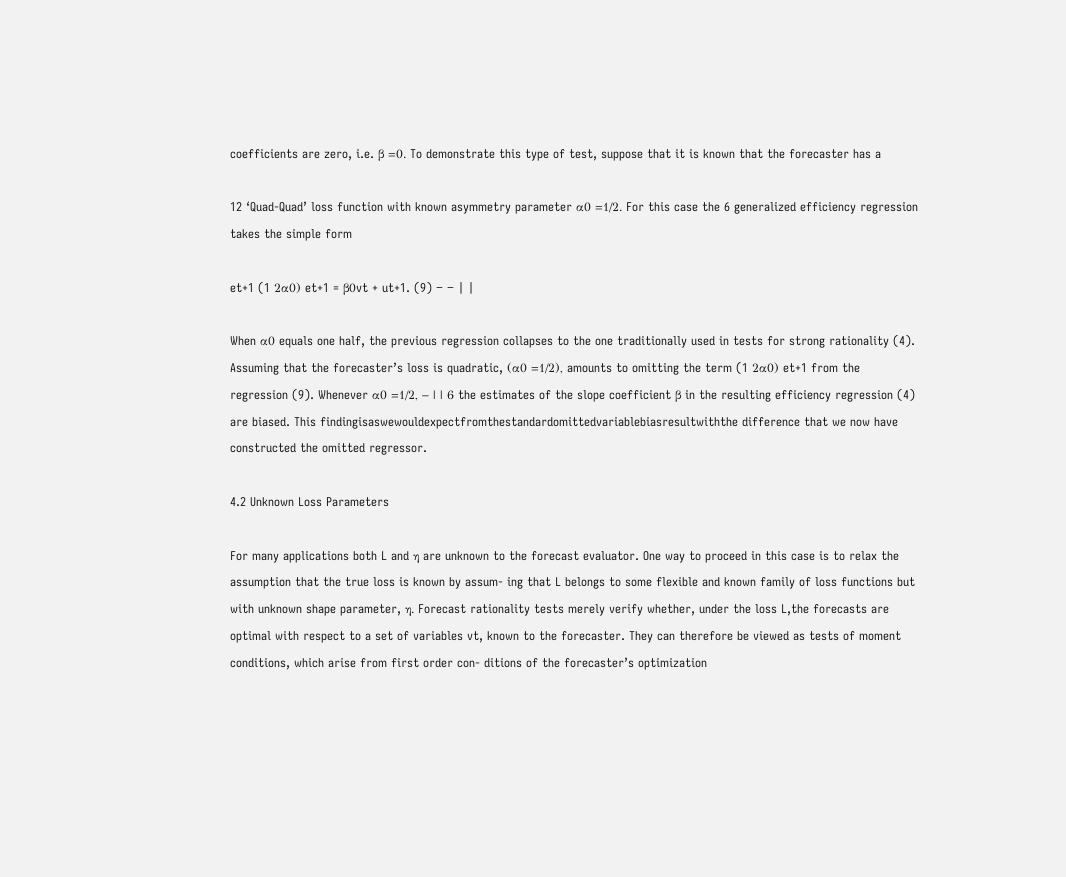coefficients are zero, i.e. β =0. To demonstrate this type of test, suppose that it is known that the forecaster has a

12 ‘Quad-Quad’ loss function with known asymmetry parameter α0 =1/2. For this case the 6 generalized efficiency regression takes the simple form

et+1 (1 2α0) et+1 = β0vt + ut+1. (9) − − | |

When α0 equals one half, the previous regression collapses to the one traditionally used in tests for strong rationality (4). Assuming that the forecaster’s loss is quadratic, (α0 =1/2), amounts to omitting the term (1 2α0) et+1 from the regression (9). Whenever α0 =1/2, − | | 6 the estimates of the slope coefficient β in the resulting efficiency regression (4) are biased. This findingisaswewouldexpectfromthestandardomittedvariablebiasresultwiththe difference that we now have constructed the omitted regressor.

4.2 Unknown Loss Parameters

For many applications both L and η are unknown to the forecast evaluator. One way to proceed in this case is to relax the assumption that the true loss is known by assum- ing that L belongs to some flexible and known family of loss functions but with unknown shape parameter, η. Forecast rationality tests merely verify whether, under the loss L,the forecasts are optimal with respect to a set of variables vt, known to the forecaster. They can therefore be viewed as tests of moment conditions, which arise from first order con- ditions of the forecaster’s optimization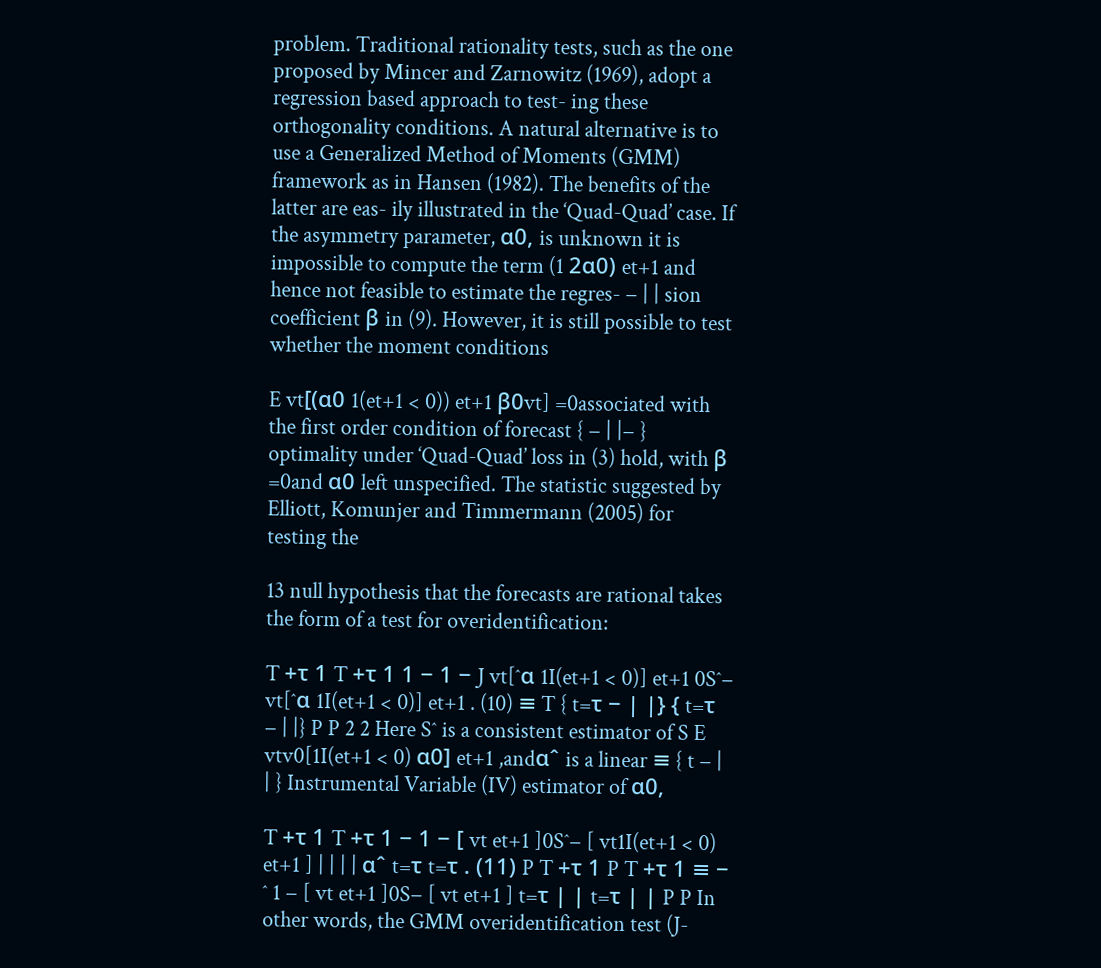problem. Traditional rationality tests, such as the one proposed by Mincer and Zarnowitz (1969), adopt a regression based approach to test- ing these orthogonality conditions. A natural alternative is to use a Generalized Method of Moments (GMM) framework as in Hansen (1982). The benefits of the latter are eas- ily illustrated in the ‘Quad-Quad’ case. If the asymmetry parameter, α0, is unknown it is impossible to compute the term (1 2α0) et+1 and hence not feasible to estimate the regres- − | | sion coefficient β in (9). However, it is still possible to test whether the moment conditions

E vt[(α0 1(et+1 < 0)) et+1 β0vt] =0associated with the first order condition of forecast { − | |− } optimality under ‘Quad-Quad’ loss in (3) hold, with β =0and α0 left unspecified. The statistic suggested by Elliott, Komunjer and Timmermann (2005) for testing the

13 null hypothesis that the forecasts are rational takes the form of a test for overidentification:

T +τ 1 T +τ 1 1 − 1 − J vt[ˆα 1I(et+1 < 0)] et+1 0Sˆ− vt[ˆα 1I(et+1 < 0)] et+1 . (10) ≡ T { t=τ − | |} { t=τ − | |} P P 2 2 Here Sˆ is a consistent estimator of S E vtv0[1I(et+1 < 0) α0] et+1 ,andαˆ is a linear ≡ { t − | | } Instrumental Variable (IV) estimator of α0,

T +τ 1 T +τ 1 − 1 − [ vt et+1 ]0Sˆ− [ vt1I(et+1 < 0) et+1 ] | | | | αˆ t=τ t=τ . (11) P T +τ 1 P T +τ 1 ≡ − ˆ 1 − [ vt et+1 ]0S− [ vt et+1 ] t=τ | | t=τ | | P P In other words, the GMM overidentification test (J-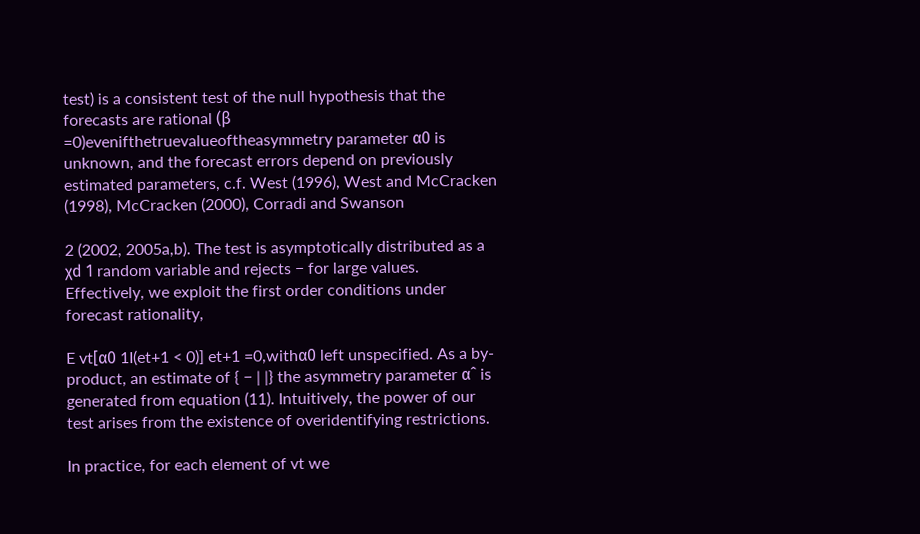test) is a consistent test of the null hypothesis that the forecasts are rational (β =0)evenifthetruevalueoftheasymmetry parameter α0 is unknown, and the forecast errors depend on previously estimated parameters, c.f. West (1996), West and McCracken (1998), McCracken (2000), Corradi and Swanson

2 (2002, 2005a,b). The test is asymptotically distributed as a χd 1 random variable and rejects − for large values. Effectively, we exploit the first order conditions under forecast rationality,

E vt[α0 1I(et+1 < 0)] et+1 =0,withα0 left unspecified. As a by-product, an estimate of { − | |} the asymmetry parameter αˆ is generated from equation (11). Intuitively, the power of our test arises from the existence of overidentifying restrictions.

In practice, for each element of vt we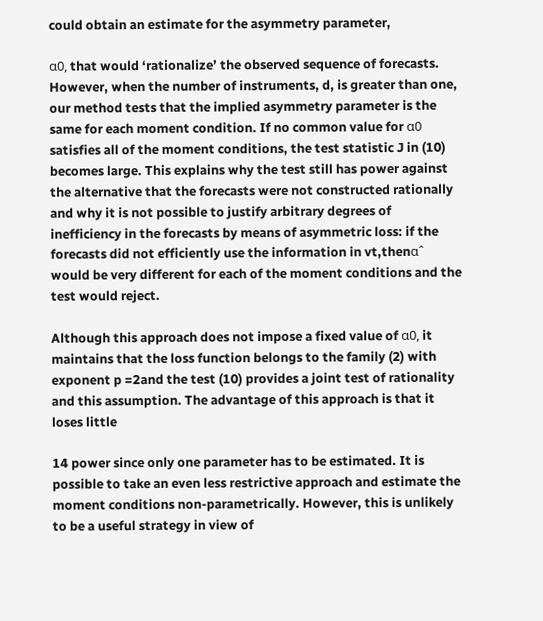could obtain an estimate for the asymmetry parameter,

α0, that would ‘rationalize’ the observed sequence of forecasts. However, when the number of instruments, d, is greater than one, our method tests that the implied asymmetry parameter is the same for each moment condition. If no common value for α0 satisfies all of the moment conditions, the test statistic J in (10) becomes large. This explains why the test still has power against the alternative that the forecasts were not constructed rationally and why it is not possible to justify arbitrary degrees of inefficiency in the forecasts by means of asymmetric loss: if the forecasts did not efficiently use the information in vt,thenαˆ would be very different for each of the moment conditions and the test would reject.

Although this approach does not impose a fixed value of α0, it maintains that the loss function belongs to the family (2) with exponent p =2and the test (10) provides a joint test of rationality and this assumption. The advantage of this approach is that it loses little

14 power since only one parameter has to be estimated. It is possible to take an even less restrictive approach and estimate the moment conditions non-parametrically. However, this is unlikely to be a useful strategy in view of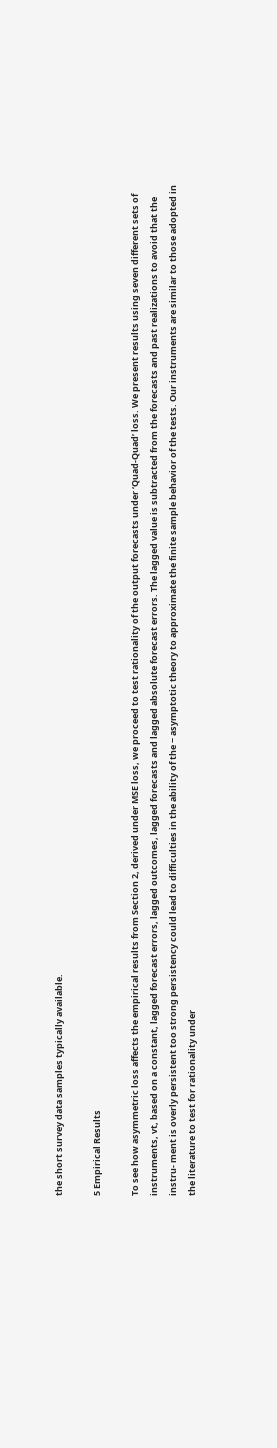the short survey data samples typically available.

5 Empirical Results

To see how asymmetric loss affects the empirical results from Section 2, derived under MSE loss, we proceed to test rationality of the output forecasts under ‘Quad-Quad’ loss. We present results using seven different sets of instruments, vt, based on a constant, lagged forecast errors, lagged outcomes, lagged forecasts and lagged absolute forecast errors. The lagged value is subtracted from the forecasts and past realizations to avoid that the instru- ment is overly persistent too strong persistency could lead to difficulties in the ability of the − asymptotic theory to approximate the finite sample behavior of the tests. Our instruments are similar to those adopted in the literature to test for rationality under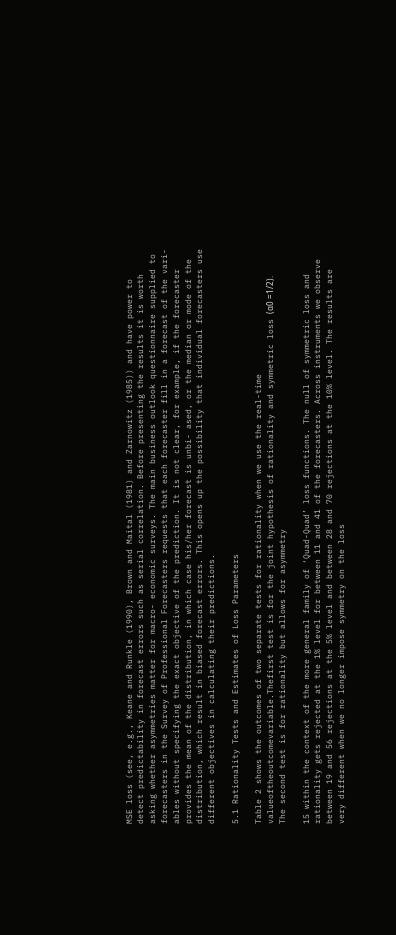MSE loss (see, e.g., Keane and Runkle (1990), Brown and Maital (1981) and Zarnowitz (1985)) and have power to detect predictability in forecast errors such as serial correlation. Before presenting the results it is worth asking whether asymmetries matter for macro- economic surveys. The main business outlook questionnaire supplied to forecasters in the Survey of Professional Forecasters requests that each forecaster fill in a forecast of the vari- ables without specifying the exact objective of the prediction. It is not clear, for example, if the forecaster provides the mean of the distribution, in which case his/her forecast is unbi- ased, or the median or mode of the distribution, which result in biased forecast errors. This opens up the possibility that individual forecasters use different objectives in calculating their predictions.

5.1 Rationality Tests and Estimates of Loss Parameters

Table 2 shows the outcomes of two separate tests for rationality when we use the real-time valueoftheoutcomevariable.Thefirst test is for the joint hypothesis of rationality and symmetric loss (α0 =1/2). The second test is for rationality but allows for asymmetry

15 within the context of the more general family of ‘Quad-Quad’ loss functions. The null of symmetric loss and rationality gets rejected at the 1% level for between 11 and 41 of the forecasters. Across instruments we observe between 19 and 56 rejections at the 5% level and between 28 and 70 rejections at the 10% level. The results are very different when we no longer impose symmetry on the loss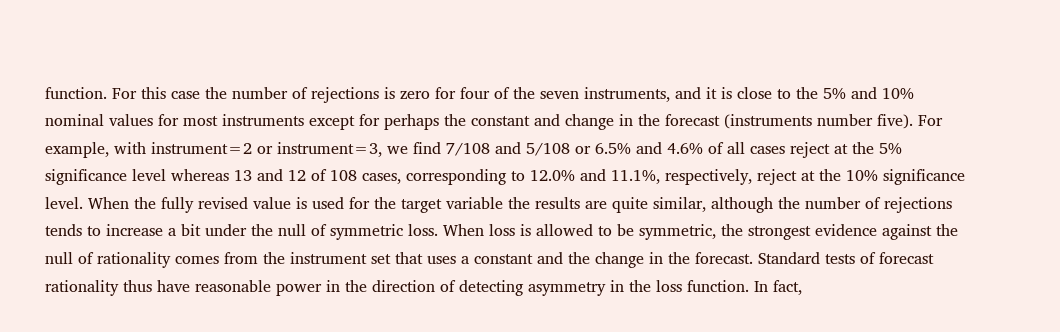function. For this case the number of rejections is zero for four of the seven instruments, and it is close to the 5% and 10% nominal values for most instruments except for perhaps the constant and change in the forecast (instruments number five). For example, with instrument=2 or instrument=3, we find 7/108 and 5/108 or 6.5% and 4.6% of all cases reject at the 5% significance level whereas 13 and 12 of 108 cases, corresponding to 12.0% and 11.1%, respectively, reject at the 10% significance level. When the fully revised value is used for the target variable the results are quite similar, although the number of rejections tends to increase a bit under the null of symmetric loss. When loss is allowed to be symmetric, the strongest evidence against the null of rationality comes from the instrument set that uses a constant and the change in the forecast. Standard tests of forecast rationality thus have reasonable power in the direction of detecting asymmetry in the loss function. In fact,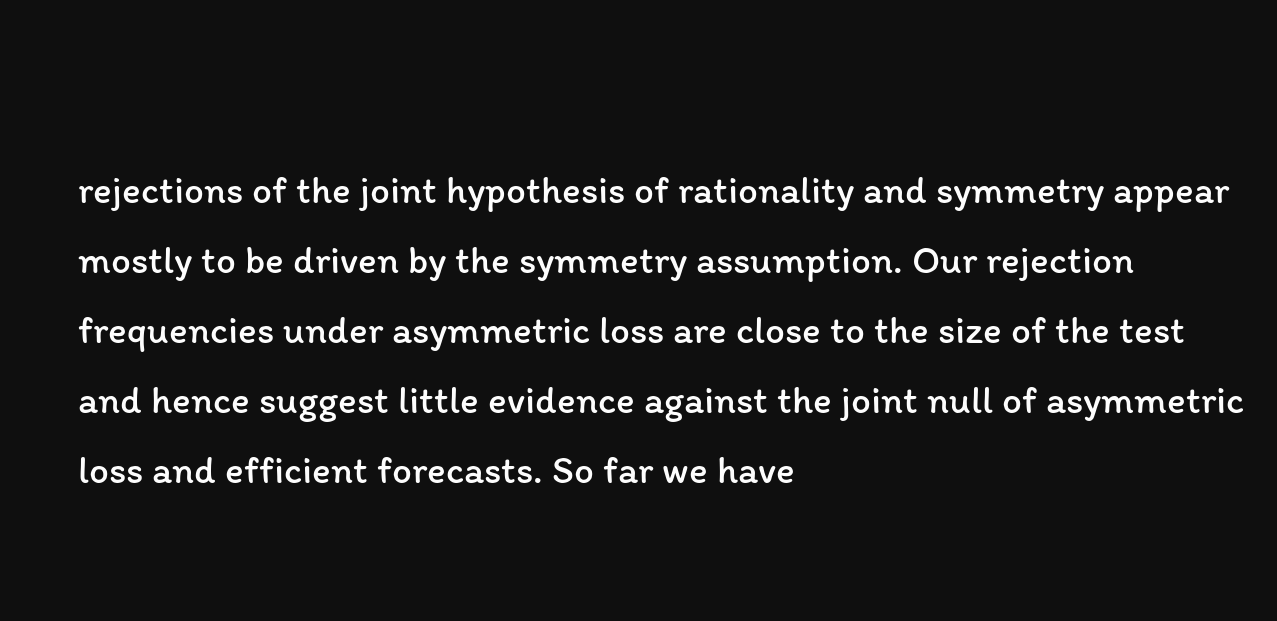rejections of the joint hypothesis of rationality and symmetry appear mostly to be driven by the symmetry assumption. Our rejection frequencies under asymmetric loss are close to the size of the test and hence suggest little evidence against the joint null of asymmetric loss and efficient forecasts. So far we have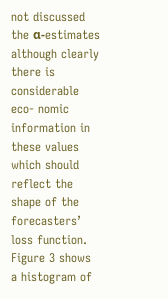not discussed the α-estimates although clearly there is considerable eco- nomic information in these values which should reflect the shape of the forecasters’ loss function. Figure 3 shows a histogram of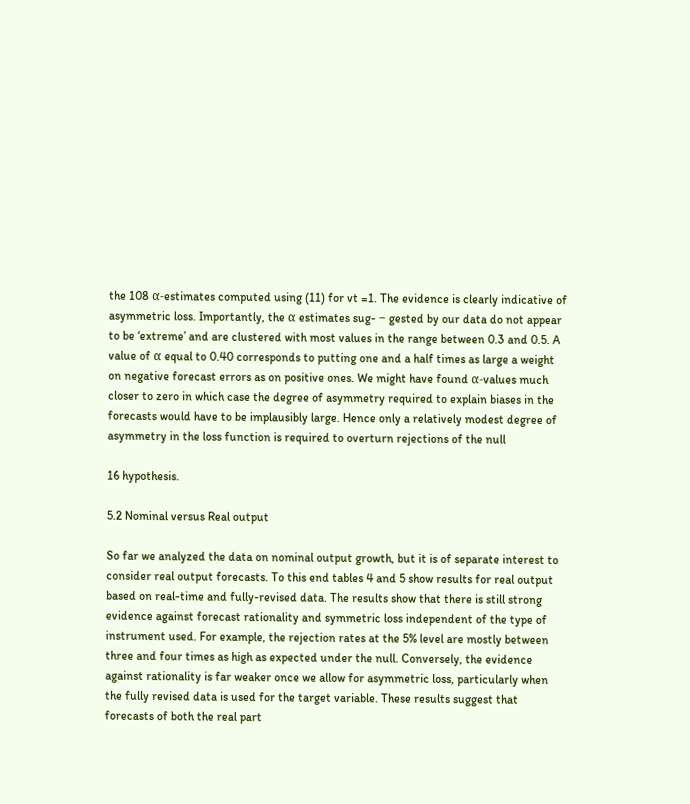the 108 α-estimates computed using (11) for vt =1. The evidence is clearly indicative of asymmetric loss. Importantly, the α estimates sug- − gested by our data do not appear to be ‘extreme’ and are clustered with most values in the range between 0.3 and 0.5. A value of α equal to 0.40 corresponds to putting one and a half times as large a weight on negative forecast errors as on positive ones. We might have found α-values much closer to zero in which case the degree of asymmetry required to explain biases in the forecasts would have to be implausibly large. Hence only a relatively modest degree of asymmetry in the loss function is required to overturn rejections of the null

16 hypothesis.

5.2 Nominal versus Real output

So far we analyzed the data on nominal output growth, but it is of separate interest to consider real output forecasts. To this end tables 4 and 5 show results for real output based on real-time and fully-revised data. The results show that there is still strong evidence against forecast rationality and symmetric loss independent of the type of instrument used. For example, the rejection rates at the 5% level are mostly between three and four times as high as expected under the null. Conversely, the evidence against rationality is far weaker once we allow for asymmetric loss, particularly when the fully revised data is used for the target variable. These results suggest that forecasts of both the real part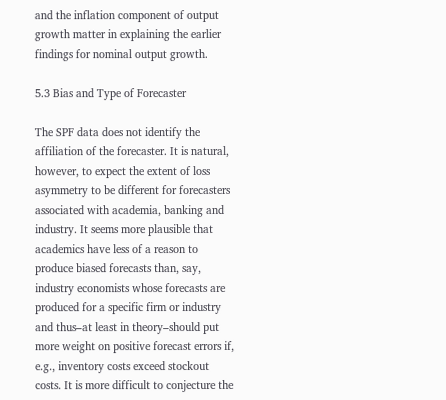and the inflation component of output growth matter in explaining the earlier findings for nominal output growth.

5.3 Bias and Type of Forecaster

The SPF data does not identify the affiliation of the forecaster. It is natural, however, to expect the extent of loss asymmetry to be different for forecasters associated with academia, banking and industry. It seems more plausible that academics have less of a reason to produce biased forecasts than, say, industry economists whose forecasts are produced for a specific firm or industry and thus–at least in theory–should put more weight on positive forecast errors if, e.g., inventory costs exceed stockout costs. It is more difficult to conjecture the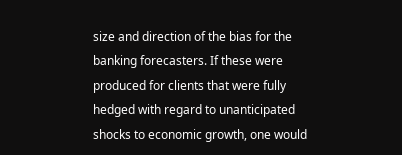size and direction of the bias for the banking forecasters. If these were produced for clients that were fully hedged with regard to unanticipated shocks to economic growth, one would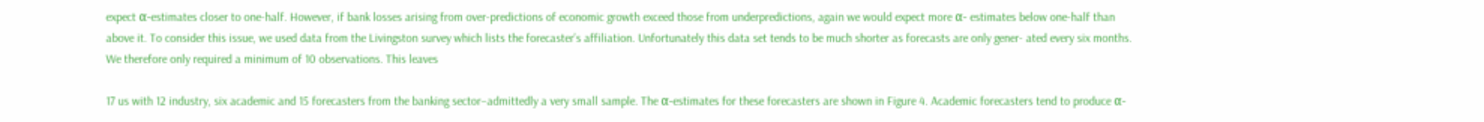expect α-estimates closer to one-half. However, if bank losses arising from over-predictions of economic growth exceed those from underpredictions, again we would expect more α- estimates below one-half than above it. To consider this issue, we used data from the Livingston survey which lists the forecaster’s affiliation. Unfortunately this data set tends to be much shorter as forecasts are only gener- ated every six months. We therefore only required a minimum of 10 observations. This leaves

17 us with 12 industry, six academic and 15 forecasters from the banking sector–admittedly a very small sample. The α-estimates for these forecasters are shown in Figure 4. Academic forecasters tend to produce α-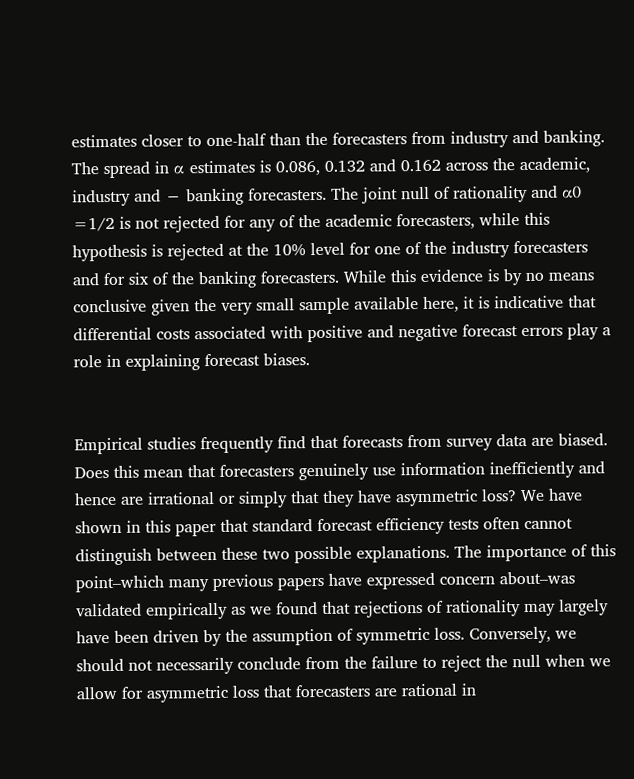estimates closer to one-half than the forecasters from industry and banking. The spread in α estimates is 0.086, 0.132 and 0.162 across the academic, industry and − banking forecasters. The joint null of rationality and α0 =1/2 is not rejected for any of the academic forecasters, while this hypothesis is rejected at the 10% level for one of the industry forecasters and for six of the banking forecasters. While this evidence is by no means conclusive given the very small sample available here, it is indicative that differential costs associated with positive and negative forecast errors play a role in explaining forecast biases.


Empirical studies frequently find that forecasts from survey data are biased. Does this mean that forecasters genuinely use information inefficiently and hence are irrational or simply that they have asymmetric loss? We have shown in this paper that standard forecast efficiency tests often cannot distinguish between these two possible explanations. The importance of this point–which many previous papers have expressed concern about–was validated empirically as we found that rejections of rationality may largely have been driven by the assumption of symmetric loss. Conversely, we should not necessarily conclude from the failure to reject the null when we allow for asymmetric loss that forecasters are rational in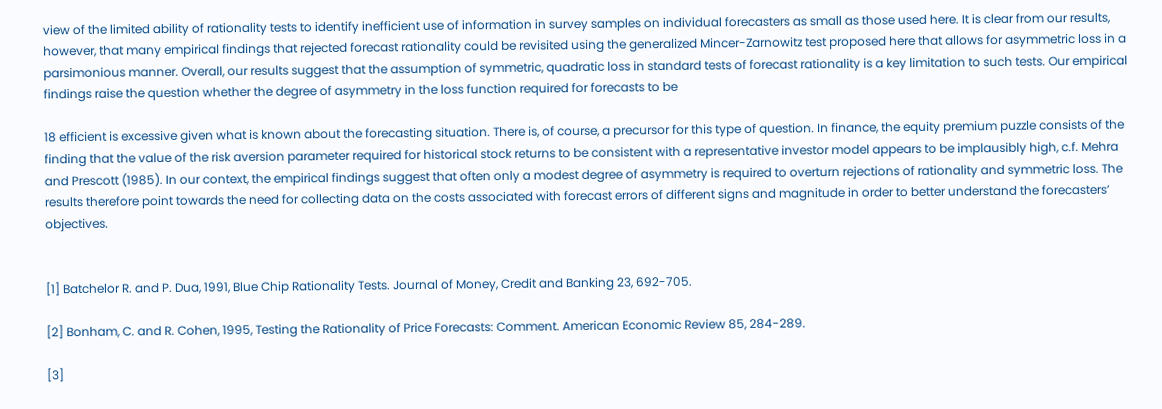view of the limited ability of rationality tests to identify inefficient use of information in survey samples on individual forecasters as small as those used here. It is clear from our results, however, that many empirical findings that rejected forecast rationality could be revisited using the generalized Mincer-Zarnowitz test proposed here that allows for asymmetric loss in a parsimonious manner. Overall, our results suggest that the assumption of symmetric, quadratic loss in standard tests of forecast rationality is a key limitation to such tests. Our empirical findings raise the question whether the degree of asymmetry in the loss function required for forecasts to be

18 efficient is excessive given what is known about the forecasting situation. There is, of course, a precursor for this type of question. In finance, the equity premium puzzle consists of the finding that the value of the risk aversion parameter required for historical stock returns to be consistent with a representative investor model appears to be implausibly high, c.f. Mehra and Prescott (1985). In our context, the empirical findings suggest that often only a modest degree of asymmetry is required to overturn rejections of rationality and symmetric loss. The results therefore point towards the need for collecting data on the costs associated with forecast errors of different signs and magnitude in order to better understand the forecasters’ objectives.


[1] Batchelor R. and P. Dua, 1991, Blue Chip Rationality Tests. Journal of Money, Credit and Banking 23, 692-705.

[2] Bonham, C. and R. Cohen, 1995, Testing the Rationality of Price Forecasts: Comment. American Economic Review 85, 284-289.

[3]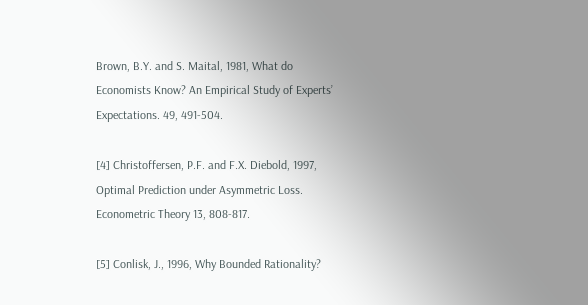Brown, B.Y. and S. Maital, 1981, What do Economists Know? An Empirical Study of Experts’ Expectations. 49, 491-504.

[4] Christoffersen, P.F. and F.X. Diebold, 1997, Optimal Prediction under Asymmetric Loss. Econometric Theory 13, 808-817.

[5] Conlisk, J., 1996, Why Bounded Rationality?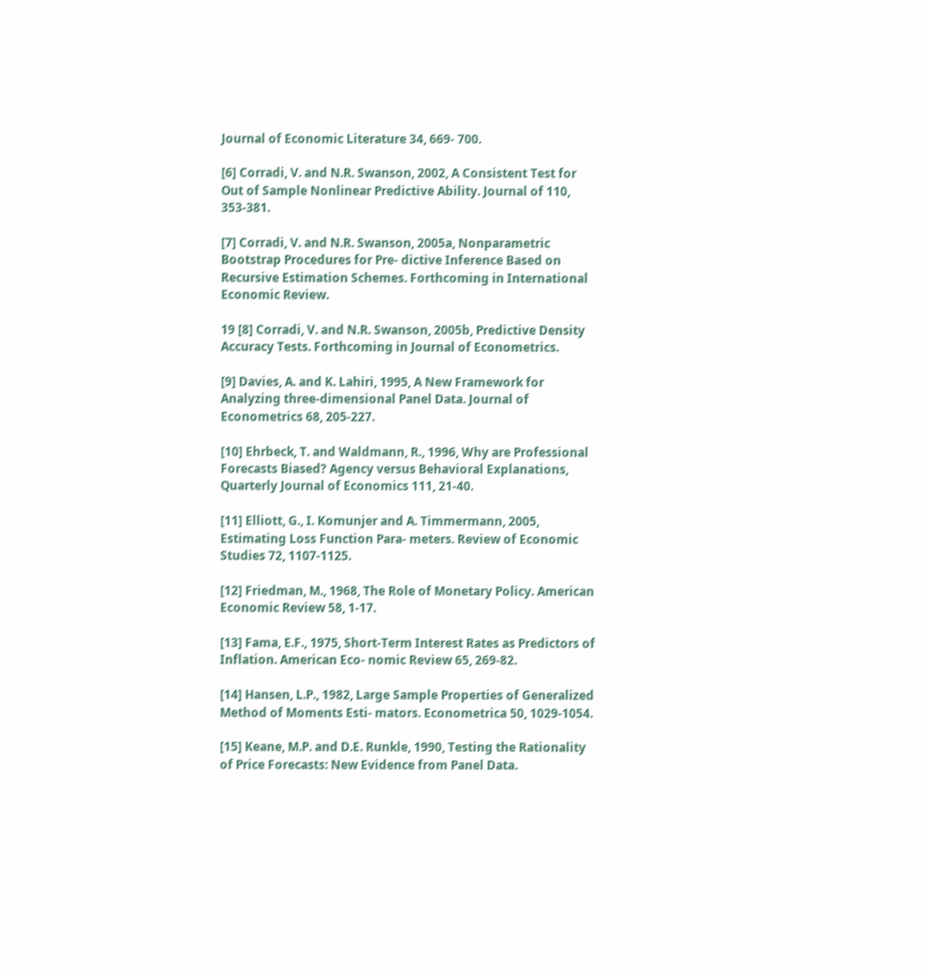Journal of Economic Literature 34, 669- 700.

[6] Corradi, V. and N.R. Swanson, 2002, A Consistent Test for Out of Sample Nonlinear Predictive Ability. Journal of 110, 353-381.

[7] Corradi, V. and N.R. Swanson, 2005a, Nonparametric Bootstrap Procedures for Pre- dictive Inference Based on Recursive Estimation Schemes. Forthcoming in International Economic Review.

19 [8] Corradi, V. and N.R. Swanson, 2005b, Predictive Density Accuracy Tests. Forthcoming in Journal of Econometrics.

[9] Davies, A. and K. Lahiri, 1995, A New Framework for Analyzing three-dimensional Panel Data. Journal of Econometrics 68, 205-227.

[10] Ehrbeck, T. and Waldmann, R., 1996, Why are Professional Forecasts Biased? Agency versus Behavioral Explanations, Quarterly Journal of Economics 111, 21-40.

[11] Elliott, G., I. Komunjer and A. Timmermann, 2005, Estimating Loss Function Para- meters. Review of Economic Studies 72, 1107-1125.

[12] Friedman, M., 1968, The Role of Monetary Policy. American Economic Review 58, 1-17.

[13] Fama, E.F., 1975, Short-Term Interest Rates as Predictors of Inflation. American Eco- nomic Review 65, 269-82.

[14] Hansen, L.P., 1982, Large Sample Properties of Generalized Method of Moments Esti- mators. Econometrica 50, 1029-1054.

[15] Keane, M.P. and D.E. Runkle, 1990, Testing the Rationality of Price Forecasts: New Evidence from Panel Data.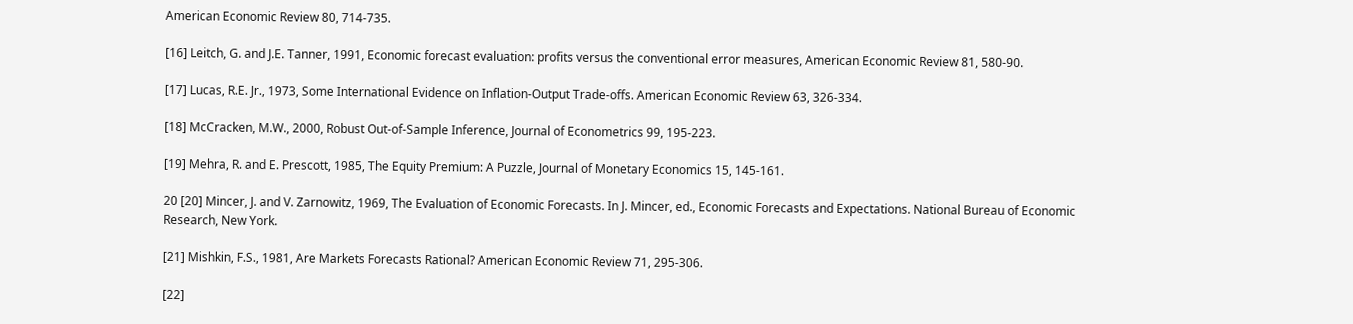American Economic Review 80, 714-735.

[16] Leitch, G. and J.E. Tanner, 1991, Economic forecast evaluation: profits versus the conventional error measures, American Economic Review 81, 580-90.

[17] Lucas, R.E. Jr., 1973, Some International Evidence on Inflation-Output Trade-offs. American Economic Review 63, 326-334.

[18] McCracken, M.W., 2000, Robust Out-of-Sample Inference, Journal of Econometrics 99, 195-223.

[19] Mehra, R. and E. Prescott, 1985, The Equity Premium: A Puzzle, Journal of Monetary Economics 15, 145-161.

20 [20] Mincer, J. and V. Zarnowitz, 1969, The Evaluation of Economic Forecasts. In J. Mincer, ed., Economic Forecasts and Expectations. National Bureau of Economic Research, New York.

[21] Mishkin, F.S., 1981, Are Markets Forecasts Rational? American Economic Review 71, 295-306.

[22]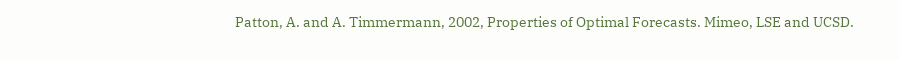Patton, A. and A. Timmermann, 2002, Properties of Optimal Forecasts. Mimeo, LSE and UCSD.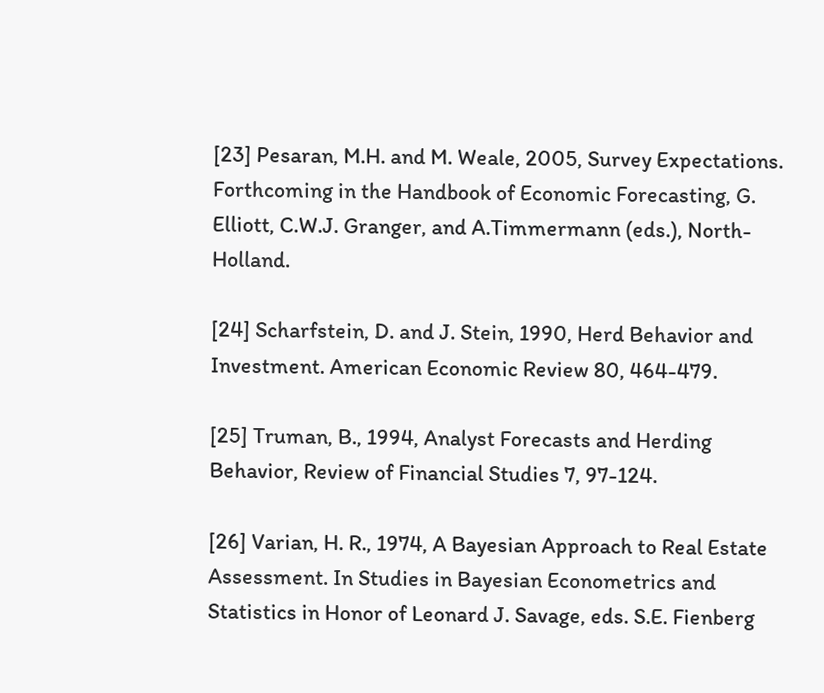[23] Pesaran, M.H. and M. Weale, 2005, Survey Expectations. Forthcoming in the Handbook of Economic Forecasting, G. Elliott, C.W.J. Granger, and A.Timmermann (eds.), North- Holland.

[24] Scharfstein, D. and J. Stein, 1990, Herd Behavior and Investment. American Economic Review 80, 464-479.

[25] Truman, B., 1994, Analyst Forecasts and Herding Behavior, Review of Financial Studies 7, 97-124.

[26] Varian, H. R., 1974, A Bayesian Approach to Real Estate Assessment. In Studies in Bayesian Econometrics and Statistics in Honor of Leonard J. Savage, eds. S.E. Fienberg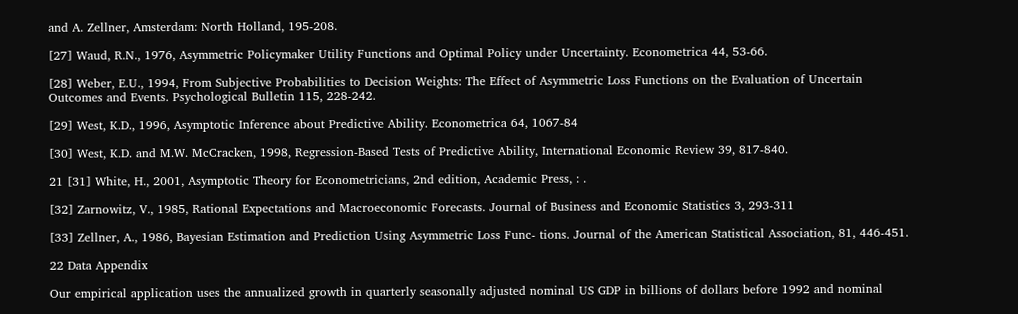and A. Zellner, Amsterdam: North Holland, 195-208.

[27] Waud, R.N., 1976, Asymmetric Policymaker Utility Functions and Optimal Policy under Uncertainty. Econometrica 44, 53-66.

[28] Weber, E.U., 1994, From Subjective Probabilities to Decision Weights: The Effect of Asymmetric Loss Functions on the Evaluation of Uncertain Outcomes and Events. Psychological Bulletin 115, 228-242.

[29] West, K.D., 1996, Asymptotic Inference about Predictive Ability. Econometrica 64, 1067-84

[30] West, K.D. and M.W. McCracken, 1998, Regression-Based Tests of Predictive Ability, International Economic Review 39, 817-840.

21 [31] White, H., 2001, Asymptotic Theory for Econometricians, 2nd edition, Academic Press, : .

[32] Zarnowitz, V., 1985, Rational Expectations and Macroeconomic Forecasts. Journal of Business and Economic Statistics 3, 293-311

[33] Zellner, A., 1986, Bayesian Estimation and Prediction Using Asymmetric Loss Func- tions. Journal of the American Statistical Association, 81, 446-451.

22 Data Appendix

Our empirical application uses the annualized growth in quarterly seasonally adjusted nominal US GDP in billions of dollars before 1992 and nominal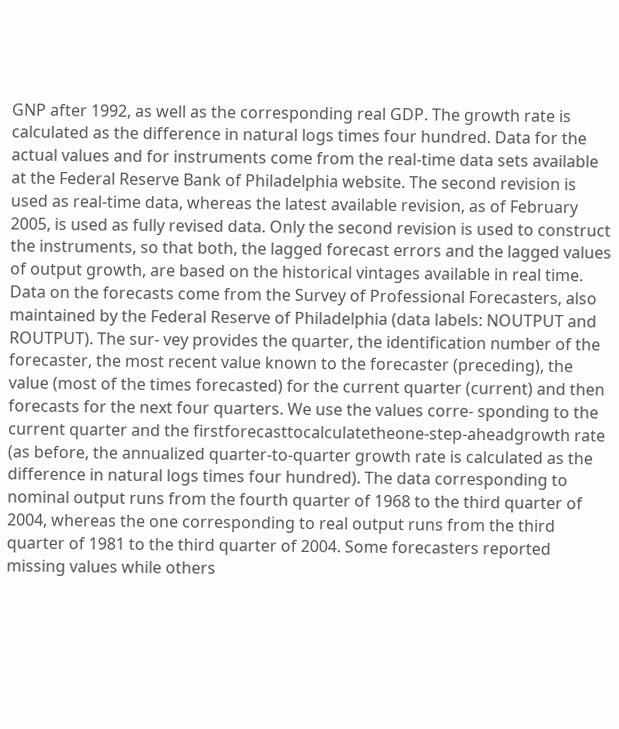GNP after 1992, as well as the corresponding real GDP. The growth rate is calculated as the difference in natural logs times four hundred. Data for the actual values and for instruments come from the real-time data sets available at the Federal Reserve Bank of Philadelphia website. The second revision is used as real-time data, whereas the latest available revision, as of February 2005, is used as fully revised data. Only the second revision is used to construct the instruments, so that both, the lagged forecast errors and the lagged values of output growth, are based on the historical vintages available in real time. Data on the forecasts come from the Survey of Professional Forecasters, also maintained by the Federal Reserve of Philadelphia (data labels: NOUTPUT and ROUTPUT). The sur- vey provides the quarter, the identification number of the forecaster, the most recent value known to the forecaster (preceding), the value (most of the times forecasted) for the current quarter (current) and then forecasts for the next four quarters. We use the values corre- sponding to the current quarter and the firstforecasttocalculatetheone-step-aheadgrowth rate (as before, the annualized quarter-to-quarter growth rate is calculated as the difference in natural logs times four hundred). The data corresponding to nominal output runs from the fourth quarter of 1968 to the third quarter of 2004, whereas the one corresponding to real output runs from the third quarter of 1981 to the third quarter of 2004. Some forecasters reported missing values while others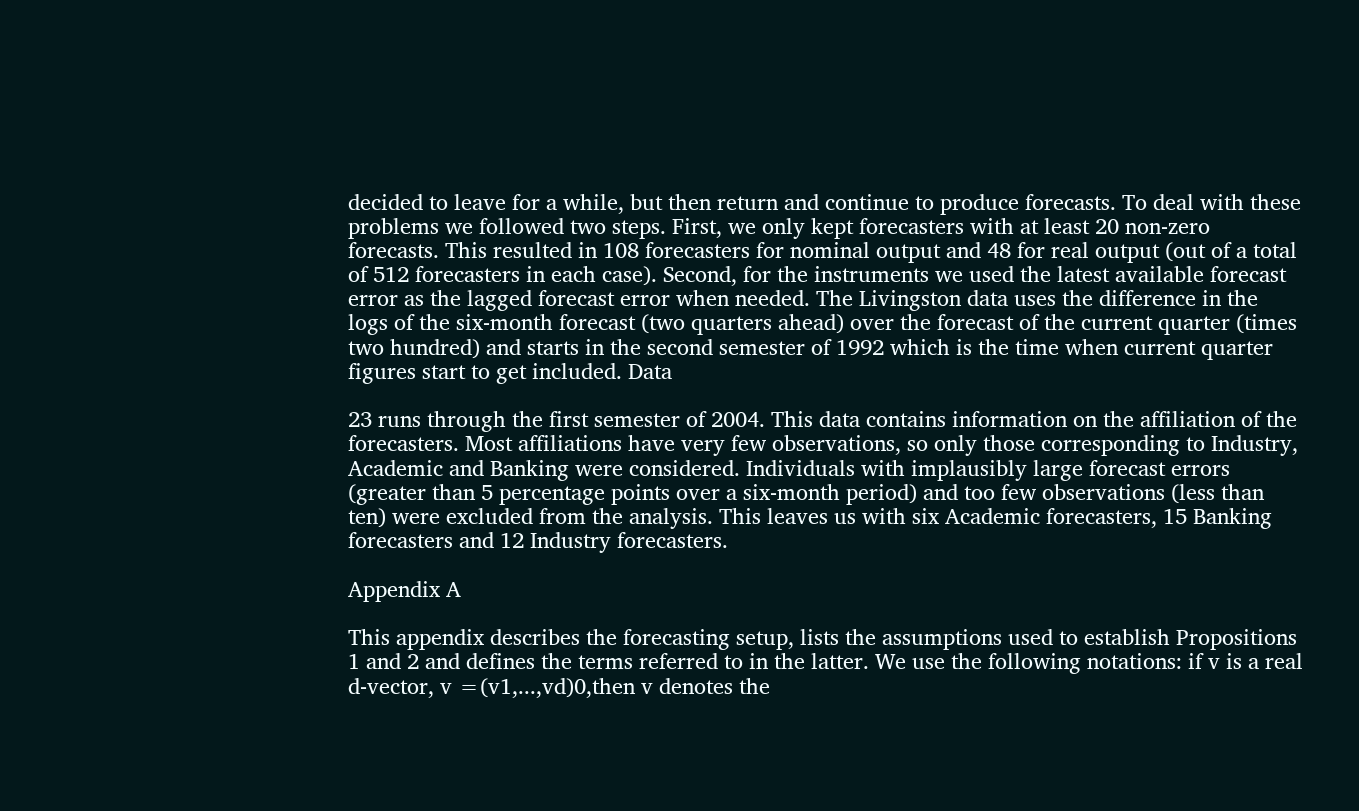decided to leave for a while, but then return and continue to produce forecasts. To deal with these problems we followed two steps. First, we only kept forecasters with at least 20 non-zero forecasts. This resulted in 108 forecasters for nominal output and 48 for real output (out of a total of 512 forecasters in each case). Second, for the instruments we used the latest available forecast error as the lagged forecast error when needed. The Livingston data uses the difference in the logs of the six-month forecast (two quarters ahead) over the forecast of the current quarter (times two hundred) and starts in the second semester of 1992 which is the time when current quarter figures start to get included. Data

23 runs through the first semester of 2004. This data contains information on the affiliation of the forecasters. Most affiliations have very few observations, so only those corresponding to Industry, Academic and Banking were considered. Individuals with implausibly large forecast errors (greater than 5 percentage points over a six-month period) and too few observations (less than ten) were excluded from the analysis. This leaves us with six Academic forecasters, 15 Banking forecasters and 12 Industry forecasters.

Appendix A

This appendix describes the forecasting setup, lists the assumptions used to establish Propositions 1 and 2 and defines the terms referred to in the latter. We use the following notations: if v is a real d-vector, v =(v1,...,vd)0,then v denotes the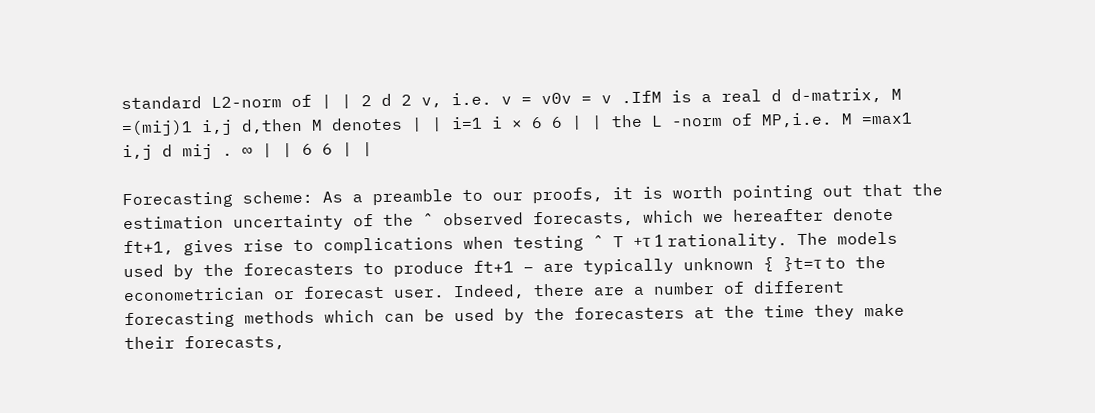standard L2-norm of | | 2 d 2 v, i.e. v = v0v = v .IfM is a real d d-matrix, M =(mij)1 i,j d,then M denotes | | i=1 i × 6 6 | | the L -norm of MP,i.e. M =max1 i,j d mij . ∞ | | 6 6 | |

Forecasting scheme: As a preamble to our proofs, it is worth pointing out that the estimation uncertainty of the ˆ observed forecasts, which we hereafter denote ft+1, gives rise to complications when testing ˆ T +τ 1 rationality. The models used by the forecasters to produce ft+1 − are typically unknown { }t=τ to the econometrician or forecast user. Indeed, there are a number of different forecasting methods which can be used by the forecasters at the time they make their forecasts,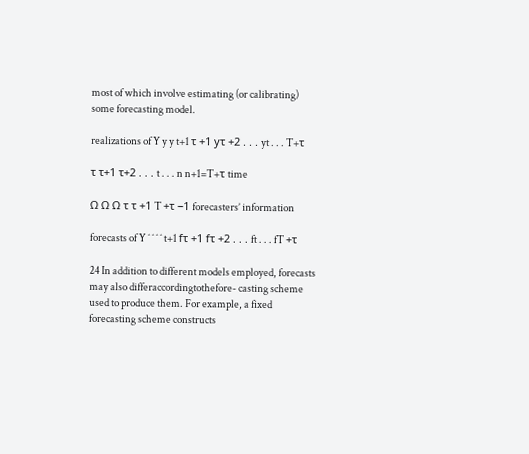most of which involve estimating (or calibrating) some forecasting model.

realizations of Y y y t+1 τ +1 yτ +2 . . . yt . . . T+τ

τ τ+1 τ+2 . . . t . . . n n+1=T+τ time

Ω Ω Ω τ τ +1 T +τ −1 forecasters’ information

forecasts of Y ˆ ˆ ˆ ˆ t+1 fτ +1 fτ +2 . . . ft . . . fT +τ

24 In addition to different models employed, forecasts may also differaccordingtothefore- casting scheme used to produce them. For example, a fixed forecasting scheme constructs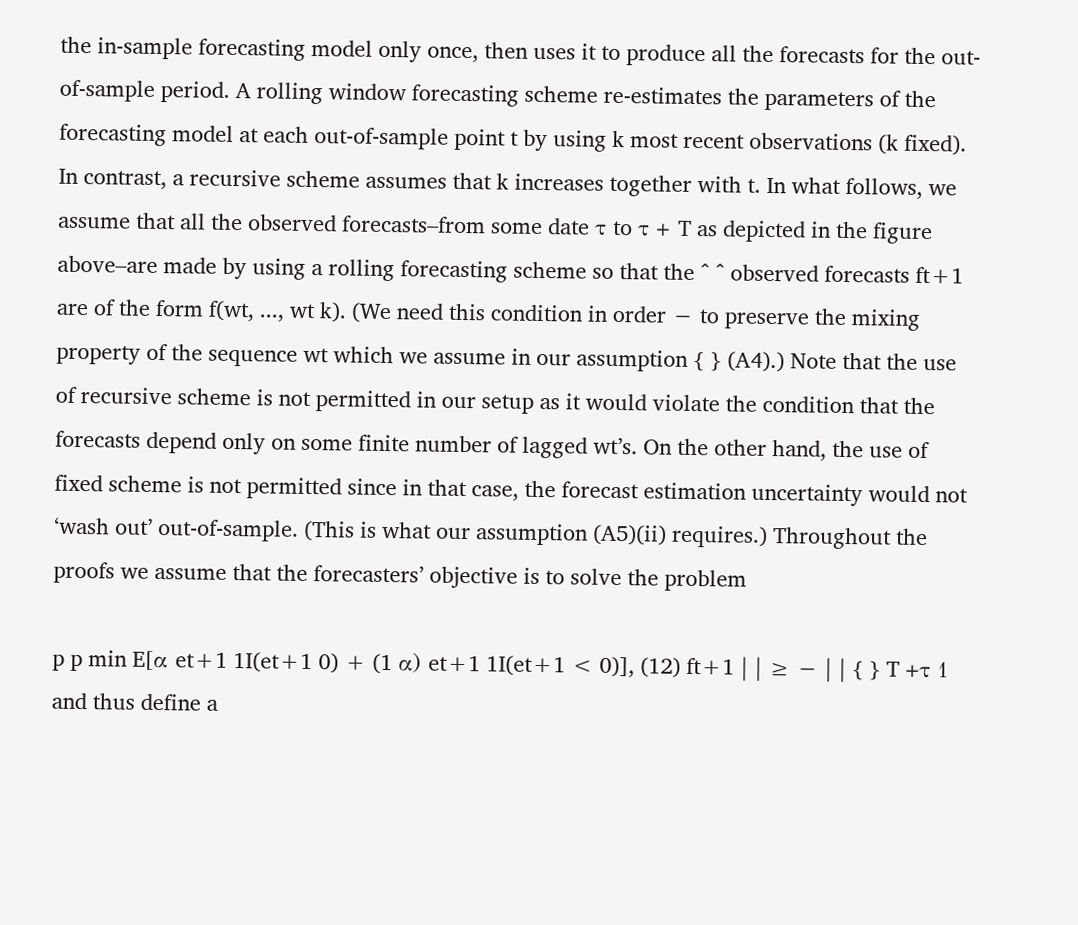the in-sample forecasting model only once, then uses it to produce all the forecasts for the out-of-sample period. A rolling window forecasting scheme re-estimates the parameters of the forecasting model at each out-of-sample point t by using k most recent observations (k fixed). In contrast, a recursive scheme assumes that k increases together with t. In what follows, we assume that all the observed forecasts–from some date τ to τ + T as depicted in the figure above–are made by using a rolling forecasting scheme so that the ˆ ˆ observed forecasts ft+1 are of the form f(wt, ..., wt k). (We need this condition in order − to preserve the mixing property of the sequence wt which we assume in our assumption { } (A4).) Note that the use of recursive scheme is not permitted in our setup as it would violate the condition that the forecasts depend only on some finite number of lagged wt’s. On the other hand, the use of fixed scheme is not permitted since in that case, the forecast estimation uncertainty would not ‘wash out’ out-of-sample. (This is what our assumption (A5)(ii) requires.) Throughout the proofs we assume that the forecasters’ objective is to solve the problem

p p min E[α et+1 1I(et+1 0) + (1 α) et+1 1I(et+1 < 0)], (12) ft+1 | | ≥ − | | { } T +τ 1 and thus define a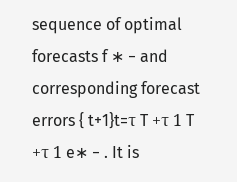sequence of optimal forecasts f ∗ − and corresponding forecast errors { t+1}t=τ T +τ 1 T +τ 1 e∗ − . It is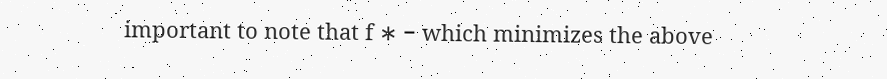important to note that f ∗ − which minimizes the above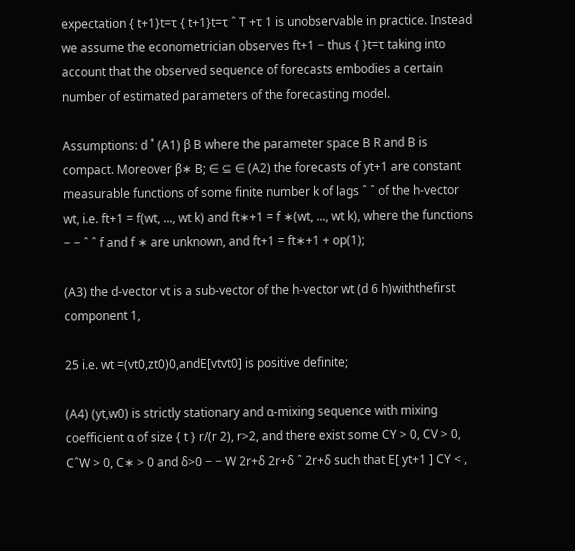expectation { t+1}t=τ { t+1}t=τ ˆ T +τ 1 is unobservable in practice. Instead we assume the econometrician observes ft+1 − thus { }t=τ taking into account that the observed sequence of forecasts embodies a certain number of estimated parameters of the forecasting model.

Assumptions: d ˚ (A1) β B where the parameter space B R and B is compact. Moreover β∗ B; ∈ ⊆ ∈ (A2) the forecasts of yt+1 are constant measurable functions of some finite number k of lags ˆ ˆ of the h-vector wt, i.e. ft+1 = f(wt, ..., wt k) and ft∗+1 = f ∗(wt, ..., wt k), where the functions − − ˆ ˆ f and f ∗ are unknown, and ft+1 = ft∗+1 + op(1);

(A3) the d-vector vt is a sub-vector of the h-vector wt (d 6 h)withthefirst component 1,

25 i.e. wt =(vt0,zt0)0,andE[vtvt0] is positive definite;

(A4) (yt,w0) is strictly stationary and α-mixing sequence with mixing coefficient α of size { t } r/(r 2), r>2, and there exist some CY > 0, CV > 0, CˆW > 0, C∗ > 0 and δ>0 − − W 2r+δ 2r+δ ˆ 2r+δ such that E[ yt+1 ] CY < ,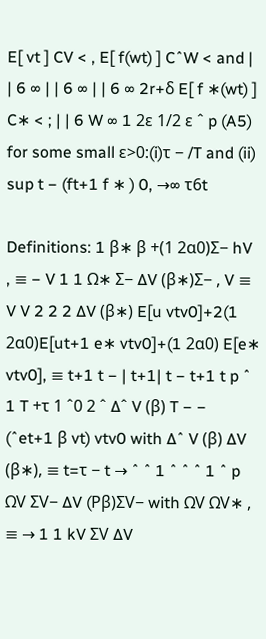E[ vt ] CV < , E[ f(wt) ] CˆW < and | | 6 ∞ | | 6 ∞ | | 6 ∞ 2r+δ E[ f ∗(wt) ] C∗ < ; | | 6 W ∞ 1 2ε 1/2 ε ˆ p (A5) for some small ε>0:(i)τ − /T and (ii) sup t − (ft+1 f ∗ ) 0, →∞ τ6t

Definitions: 1 β∗ β +(1 2α0)Σ− hV , ≡ − V 1 1 Ω∗ Σ− ∆V (β∗)Σ− , V ≡ V V 2 2 2 ∆V (β∗) E[u vtv0]+2(1 2α0)E[ut+1 e∗ vtv0]+(1 2α0) E[e∗ vtv0], ≡ t+1 t − | t+1| t − t+1 t p ˆ 1 T +τ 1 ˆ0 2 ˆ ∆ˆ V (β) T − − (ˆet+1 β vt) vtv0 with ∆ˆ V (β) ∆V (β∗), ≡ t=τ − t → ˆ ˆ 1 ˆ ˆ ˆ 1 ˆ p ΩV ΣV− ∆V (Pβ)ΣV− with ΩV ΩV∗ , ≡ → 1 1 kV ΣV ∆V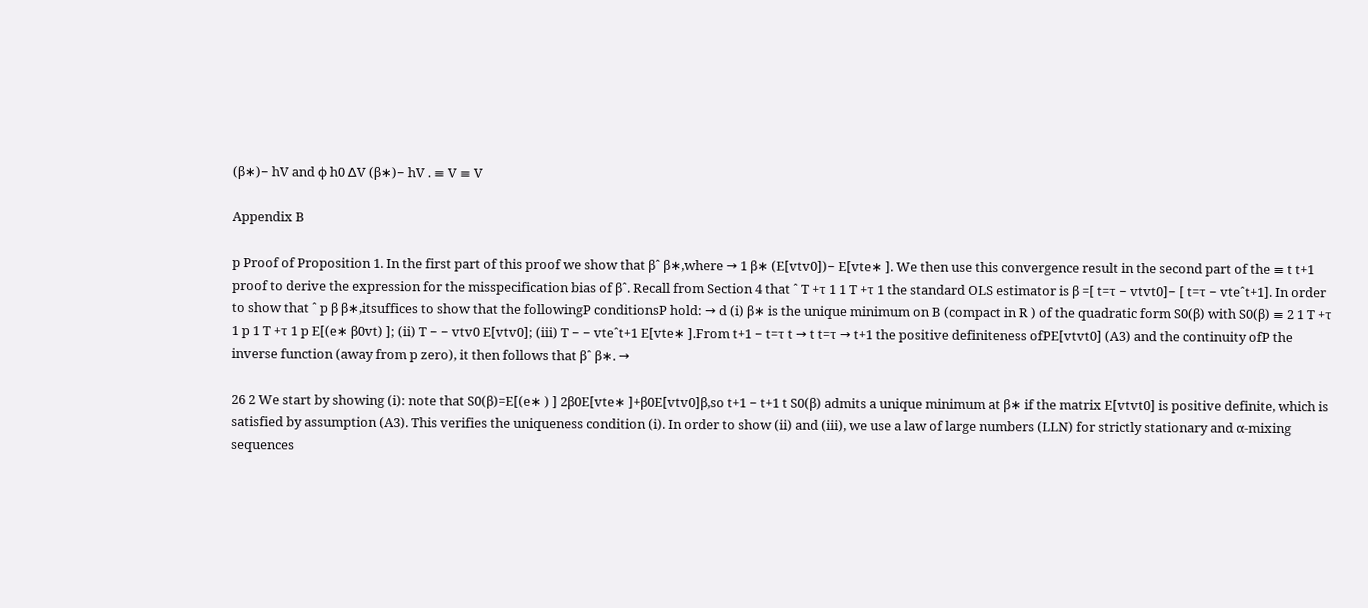(β∗)− hV and ϕ h0 ∆V (β∗)− hV . ≡ V ≡ V

Appendix B

p Proof of Proposition 1. In the first part of this proof we show that βˆ β∗,where → 1 β∗ (E[vtv0])− E[vte∗ ]. We then use this convergence result in the second part of the ≡ t t+1 proof to derive the expression for the misspecification bias of βˆ. Recall from Section 4 that ˆ T +τ 1 1 T +τ 1 the standard OLS estimator is β =[ t=τ − vtvt0]− [ t=τ − vteˆt+1]. In order to show that ˆ p β β∗,itsuffices to show that the followingP conditionsP hold: → d (i) β∗ is the unique minimum on B (compact in R ) of the quadratic form S0(β) with S0(β) ≡ 2 1 T +τ 1 p 1 T +τ 1 p E[(e∗ β0vt) ]; (ii) T − − vtv0 E[vtv0]; (iii) T − − vteˆt+1 E[vte∗ ].From t+1 − t=τ t → t t=τ → t+1 the positive definiteness ofPE[vtvt0] (A3) and the continuity ofP the inverse function (away from p zero), it then follows that βˆ β∗. →

26 2 We start by showing (i): note that S0(β)=E[(e∗ ) ] 2β0E[vte∗ ]+β0E[vtv0]β,so t+1 − t+1 t S0(β) admits a unique minimum at β∗ if the matrix E[vtvt0] is positive definite, which is satisfied by assumption (A3). This verifies the uniqueness condition (i). In order to show (ii) and (iii), we use a law of large numbers (LLN) for strictly stationary and α-mixing sequences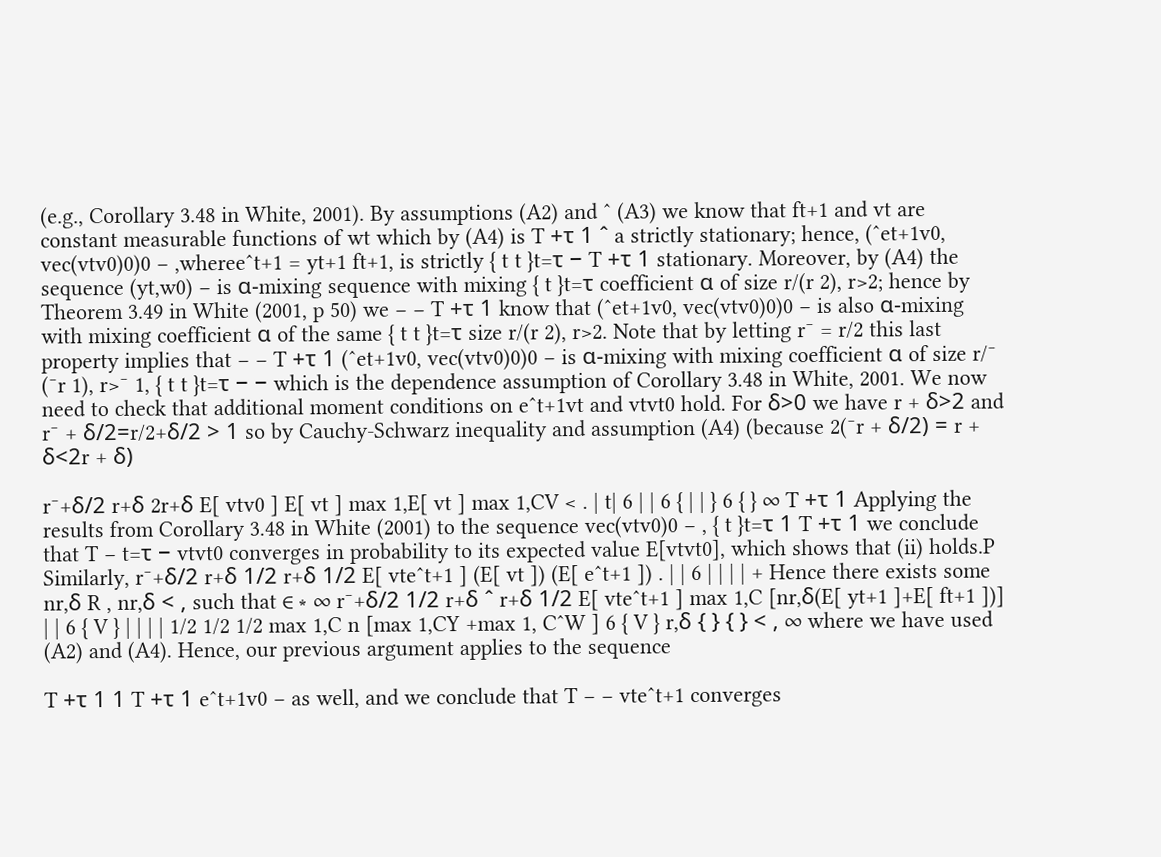(e.g., Corollary 3.48 in White, 2001). By assumptions (A2) and ˆ (A3) we know that ft+1 and vt are constant measurable functions of wt which by (A4) is T +τ 1 ˆ a strictly stationary; hence, (ˆet+1v0, vec(vtv0)0)0 − ,whereeˆt+1 = yt+1 ft+1, is strictly { t t }t=τ − T +τ 1 stationary. Moreover, by (A4) the sequence (yt,w0) − is α-mixing sequence with mixing { t }t=τ coefficient α of size r/(r 2), r>2; hence by Theorem 3.49 in White (2001, p 50) we − − T +τ 1 know that (ˆet+1v0, vec(vtv0)0)0 − is also α-mixing with mixing coefficient α of the same { t t }t=τ size r/(r 2), r>2. Note that by letting r¯ = r/2 this last property implies that − − T +τ 1 (ˆet+1v0, vec(vtv0)0)0 − is α-mixing with mixing coefficient α of size r/¯ (¯r 1), r>¯ 1, { t t }t=τ − − which is the dependence assumption of Corollary 3.48 in White, 2001. We now need to check that additional moment conditions on eˆt+1vt and vtvt0 hold. For δ>0 we have r + δ>2 and r¯ + δ/2=r/2+δ/2 > 1 so by Cauchy-Schwarz inequality and assumption (A4) (because 2(¯r + δ/2) = r + δ<2r + δ)

r¯+δ/2 r+δ 2r+δ E[ vtv0 ] E[ vt ] max 1,E[ vt ] max 1,CV < . | t| 6 | | 6 { | | } 6 { } ∞ T +τ 1 Applying the results from Corollary 3.48 in White (2001) to the sequence vec(vtv0)0 − , { t }t=τ 1 T +τ 1 we conclude that T − t=τ − vtvt0 converges in probability to its expected value E[vtvt0], which shows that (ii) holds.P Similarly, r¯+δ/2 r+δ 1/2 r+δ 1/2 E[ vteˆt+1 ] (E[ vt ]) (E[ eˆt+1 ]) . | | 6 | | | | + Hence there exists some nr,δ R , nr,δ < , such that ∈ ∗ ∞ r¯+δ/2 1/2 r+δ ˆ r+δ 1/2 E[ vteˆt+1 ] max 1,C [nr,δ(E[ yt+1 ]+E[ ft+1 ])] | | 6 { V } | | | | 1/2 1/2 1/2 max 1,C n [max 1,CY +max 1, CˆW ] 6 { V } r,δ { } { } < , ∞ where we have used (A2) and (A4). Hence, our previous argument applies to the sequence

T +τ 1 1 T +τ 1 eˆt+1v0 − as well, and we conclude that T − − vteˆt+1 converges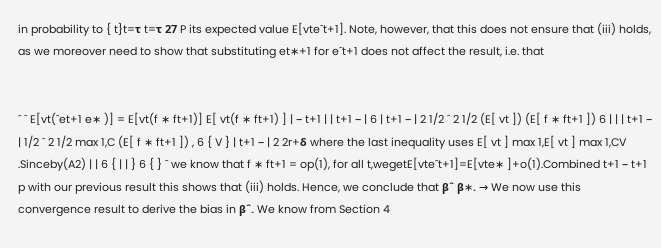in probability to { t}t=τ t=τ 27 P its expected value E[vteˆt+1]. Note, however, that this does not ensure that (iii) holds, as we moreover need to show that substituting et∗+1 for eˆt+1 does not affect the result, i.e. that


ˆ ˆ E[vt(ˆet+1 e∗ )] = E[vt(f ∗ ft+1)] E[ vt(f ∗ ft+1) ] | − t+1 | | t+1 − | 6 | t+1 − | 2 1/2 ˆ 2 1/2 (E[ vt ]) (E[ f ∗ ft+1 ]) 6 | | | t+1 − | 1/2 ˆ 2 1/2 max 1,C (E[ f ∗ ft+1 ]) , 6 { V } | t+1 − | 2 2r+δ where the last inequality uses E[ vt ] max 1,E[ vt ] max 1,CV .Sinceby(A2) | | 6 { | | } 6 { } ˆ we know that f ∗ ft+1 = op(1), for all t,wegetE[vteˆt+1]=E[vte∗ ]+o(1).Combined t+1 − t+1 p with our previous result this shows that (iii) holds. Hence, we conclude that βˆ β∗. → We now use this convergence result to derive the bias in βˆ. We know from Section 4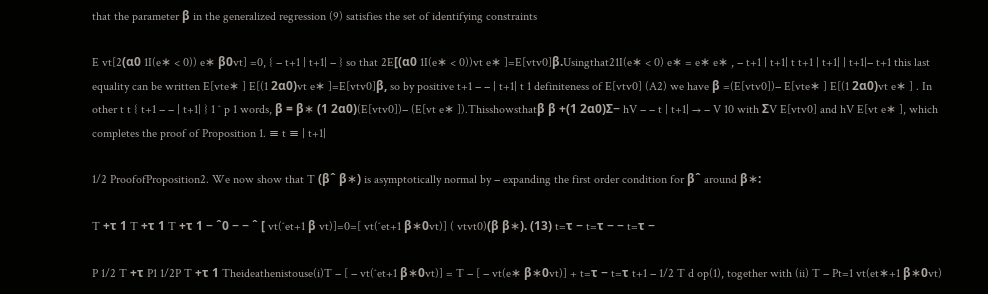that the parameter β in the generalized regression (9) satisfies the set of identifying constraints

E vt[2(α0 1I(e∗ < 0)) e∗ β0vt] =0, { − t+1 | t+1| − } so that 2E[(α0 1I(e∗ < 0))vt e∗ ]=E[vtv0]β.Usingthat21I(e∗ < 0) e∗ = e∗ e∗ , − t+1 | t+1| t t+1 | t+1| | t+1|− t+1 this last equality can be written E[vte∗ ] E[(1 2α0)vt e∗ ]=E[vtv0]β, so by positive t+1 − − | t+1| t 1 definiteness of E[vtv0] (A2) we have β =(E[vtv0])− E[vte∗ ] E[(1 2α0)vt e∗ ] . In other t t { t+1 − − | t+1| } 1 ˆ p 1 words, β = β∗ (1 2α0)(E[vtv0])− (E[vt e∗ ]).Thisshowsthatβ β +(1 2α0)Σ− hV − − t | t+1| → − V 10 with ΣV E[vtv0] and hV E[vt e∗ ], which completes the proof of Proposition 1. ≡ t ≡ | t+1|

1/2 ProofofProposition2. We now show that T (βˆ β∗) is asymptotically normal by − expanding the first order condition for βˆ around β∗:

T +τ 1 T +τ 1 T +τ 1 − ˆ0 − − ˆ [ vt(ˆet+1 β vt)]=0=[ vt(ˆet+1 β∗0vt)] ( vtvt0)(β β∗). (13) t=τ − t=τ − − t=τ −

P 1/2 T +τ P1 1/2P T +τ 1 Theideathenistouse(i)T − [ − vt(ˆet+1 β∗0vt)] = T − [ − vt(e∗ β∗0vt)] + t=τ − t=τ t+1 − 1/2 T d op(1), together with (ii) T − Pt=1 vt(et∗+1 β∗0vt)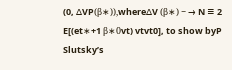(0, ∆VP(β∗)),where∆V (β∗) − → N ≡ 2 E[(et∗+1 β∗0vt) vtvt0], to show byP Slutsky’s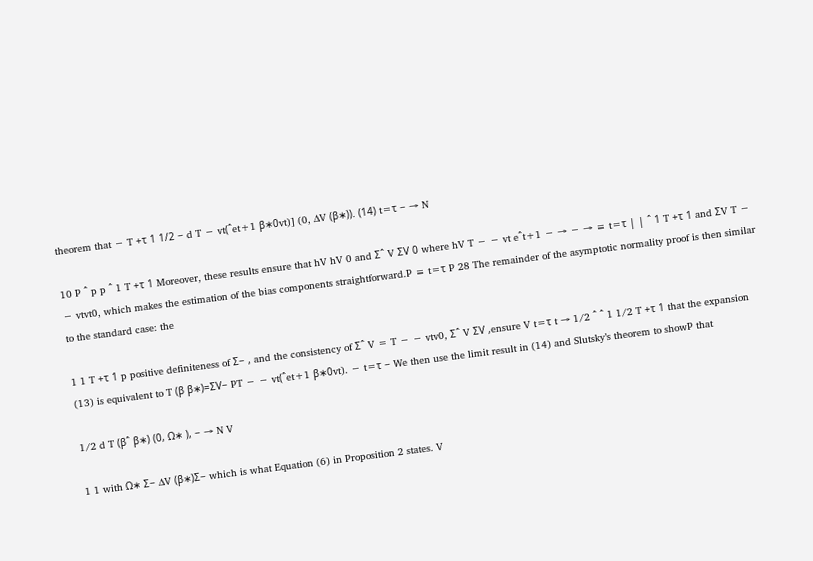theorem that − T +τ 1 1/2 − d T − vt(ˆet+1 β∗0vt)] (0, ∆V (β∗)). (14) t=τ − → N

10 P ˆ p p ˆ 1 T +τ 1 Moreover, these results ensure that hV hV 0 and Σˆ V ΣV 0 where hV T − − vt eˆt+1 − → − → ≡ t=τ | | ˆ 1 T +τ 1 and ΣV T − − vtvt0, which makes the estimation of the bias components straightforward.P ≡ t=τ P 28 The remainder of the asymptotic normality proof is then similar to the standard case: the

1 1 T +τ 1 p positive definiteness of Σ− , and the consistency of Σˆ V = T − − vtv0, Σˆ V ΣV ,ensure V t=τ t → 1/2 ˆ ˆ 1 1/2 T +τ 1 that the expansion (13) is equivalent to T (β β∗)=ΣV− PT − − vt(ˆet+1 β∗0vt). − t=τ − We then use the limit result in (14) and Slutsky’s theorem to showP that

1/2 d T (βˆ β∗) (0, Ω∗ ), − → N V

1 1 with Ω∗ Σ− ∆V (β∗)Σ− which is what Equation (6) in Proposition 2 states. V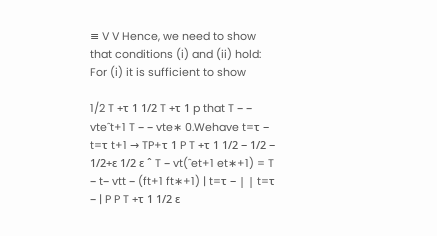≡ V V Hence, we need to show that conditions (i) and (ii) hold: For (i) it is sufficient to show

1/2 T +τ 1 1/2 T +τ 1 p that T − − vteˆt+1 T − − vte∗ 0.Wehave t=τ − t=τ t+1 → TP+τ 1 P T +τ 1 1/2 − 1/2 − 1/2+ε 1/2 ε ˆ T − vt(ˆet+1 et∗+1) = T − t− vtt − (ft+1 ft∗+1) | t=τ − | | t=τ − | P P T +τ 1 1/2 ε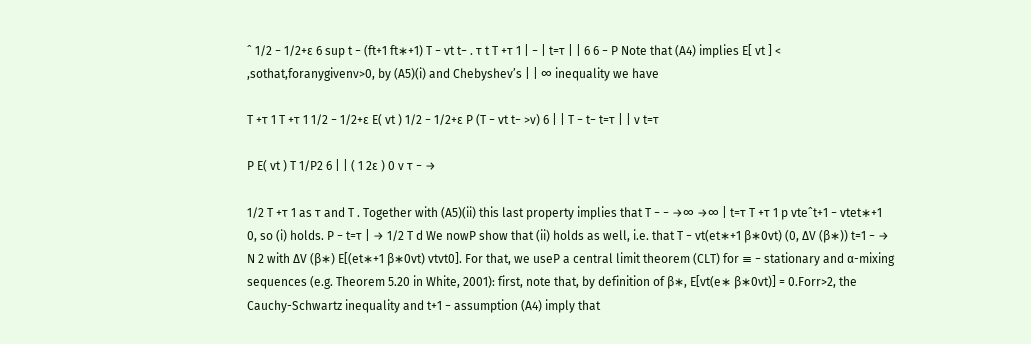ˆ 1/2 − 1/2+ε 6 sup t − (ft+1 ft∗+1) T − vt t− . τ t T +τ 1 | − | t=τ | | 6 6 − P Note that (A4) implies E[ vt ] < ,sothat,foranygivenν>0, by (A5)(i) and Chebyshev’s | | ∞ inequality we have

T +τ 1 T +τ 1 1/2 − 1/2+ε E( vt ) 1/2 − 1/2+ε P (T − vt t− >ν) 6 | | T − t− t=τ | | ν t=τ

P E( vt ) T 1/P2 6 | | ( 1 2ε ) 0 ν τ − →

1/2 T +τ 1 as τ and T . Together with (A5)(ii) this last property implies that T − − →∞ →∞ | t=τ T +τ 1 p vteˆt+1 − vtet∗+1 0, so (i) holds. P − t=τ | → 1/2 T d We nowP show that (ii) holds as well, i.e. that T − vt(et∗+1 β∗0vt) (0, ∆V (β∗)) t=1 − → N 2 with ∆V (β∗) E[(et∗+1 β∗0vt) vtvt0]. For that, we useP a central limit theorem (CLT) for ≡ − stationary and α-mixing sequences (e.g. Theorem 5.20 in White, 2001): first, note that, by definition of β∗, E[vt(e∗ β∗0vt)] = 0.Forr>2, the Cauchy-Schwartz inequality and t+1 − assumption (A4) imply that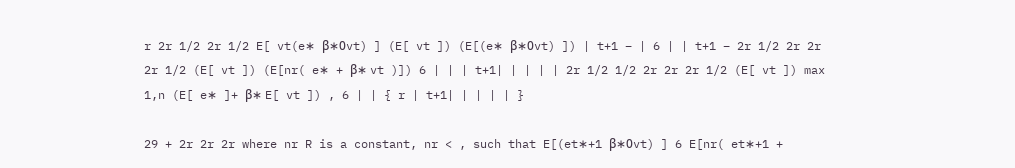r 2r 1/2 2r 1/2 E[ vt(e∗ β∗0vt) ] (E[ vt ]) (E[(e∗ β∗0vt) ]) | t+1 − | 6 | | t+1 − 2r 1/2 2r 2r 2r 1/2 (E[ vt ]) (E[nr( e∗ + β∗ vt )]) 6 | | | t+1| | | | | 2r 1/2 1/2 2r 2r 2r 1/2 (E[ vt ]) max 1,n (E[ e∗ ]+ β∗ E[ vt ]) , 6 | | { r | t+1| | | | | }

29 + 2r 2r 2r where nr R is a constant, nr < , such that E[(et∗+1 β∗0vt) ] 6 E[nr( et∗+1 +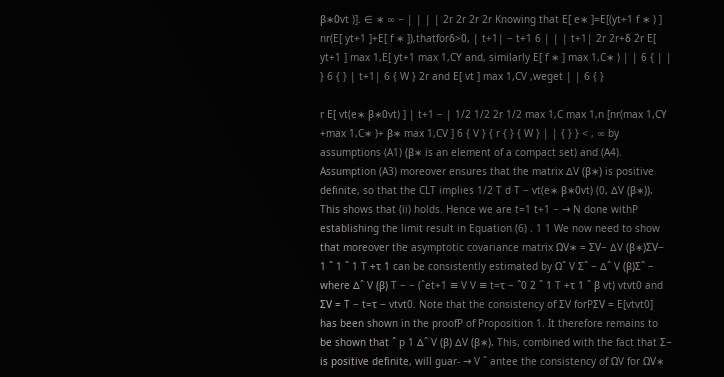β∗0vt )]. ∈ ∗ ∞ − | | | | 2r 2r 2r 2r Knowing that E[ e∗ ]=E[(yt+1 f ∗ ) ] nr(E[ yt+1 ]+E[ f ∗ ]),thatforδ>0, | t+1| − t+1 6 | | | t+1| 2r 2r+δ 2r E[ yt+1 ] max 1,E[ yt+1 max 1,CY and, similarly E[ f ∗ ] max 1,C∗ ) | | 6 { | | } 6 { } | t+1| 6 { W } 2r and E[ vt ] max 1,CV ,weget | | 6 { }

r E[ vt(e∗ β∗0vt) ] | t+1 − | 1/2 1/2 2r 1/2 max 1,C max 1,n [nr(max 1,CY +max 1,C∗ )+ β∗ max 1,CV ] 6 { V } { r { } { W } | | { } } < , ∞ by assumptions (A1) (β∗ is an element of a compact set) and (A4). Assumption (A3) moreover ensures that the matrix ∆V (β∗) is positive definite, so that the CLT implies 1/2 T d T − vt(e∗ β∗0vt) (0, ∆V (β∗)). This shows that (ii) holds. Hence we are t=1 t+1 − → N done withP establishing the limit result in Equation (6) . 1 1 We now need to show that moreover the asymptotic covariance matrix ΩV∗ = ΣV− ∆V (β∗)ΣV− 1 ˆ 1 ˆ 1 T +τ 1 can be consistently estimated by Ωˆ V Σˆ − ∆ˆ V (β)Σˆ − where ∆ˆ V (β) T − − (ˆet+1 ≡ V V ≡ t=τ − ˆ0 2 ˆ 1 T +τ 1 ˆ β vt) vtvt0 and ΣV = T − t=τ − vtvt0. Note that the consistency of ΣV forPΣV = E[vtvt0] has been shown in the proofP of Proposition 1. It therefore remains to be shown that ˆ p 1 ∆ˆ V (β) ∆V (β∗). This, combined with the fact that Σ− is positive definite, will guar- → V ˆ antee the consistency of ΩV for ΩV∗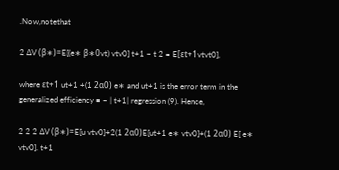.Now,notethat

2 ∆V (β∗)=E[(e∗ β∗0vt) vtv0] t+1 − t 2 = E[εt+1vtvt0],

where εt+1 ut+1 +(1 2α0) e∗ and ut+1 is the error term in the generalized efficiency ≡ − | t+1| regression (9). Hence,

2 2 2 ∆V (β∗)=E[u vtv0]+2(1 2α0)E[ut+1 e∗ vtv0]+(1 2α0) E[ e∗ vtv0]. t+1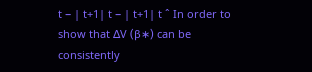t − | t+1| t − | t+1| t ˆ In order to show that ∆V (β∗) can be consistently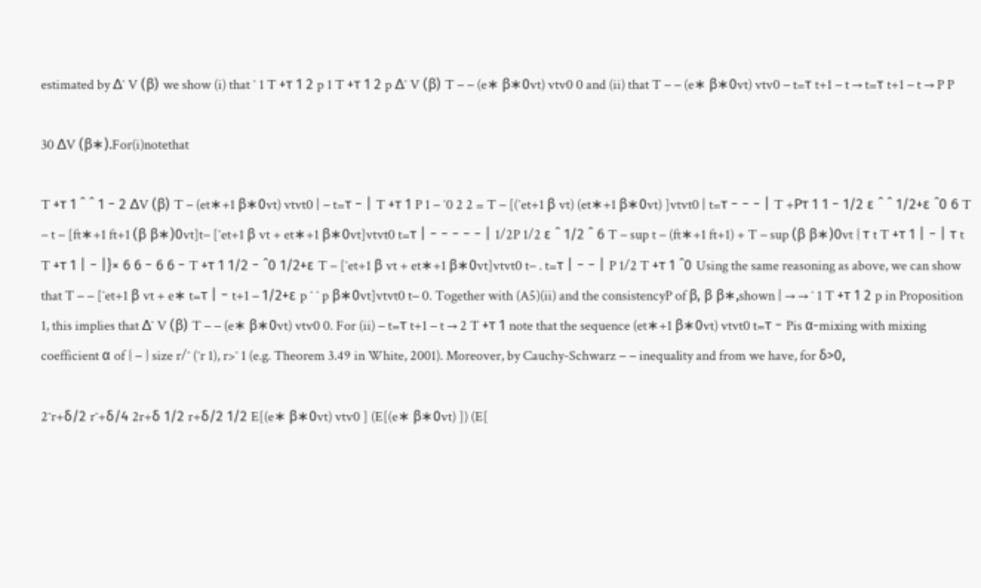estimated by ∆ˆ V (β) we show (i) that ˆ 1 T +τ 1 2 p 1 T +τ 1 2 p ∆ˆ V (β) T − − (e∗ β∗0vt) vtv0 0 and (ii) that T − − (e∗ β∗0vt) vtv0 − t=τ t+1 − t → t=τ t+1 − t → P P

30 ∆V (β∗).For(i)notethat

T +τ 1 ˆ ˆ 1 − 2 ∆V (β) T − (et∗+1 β∗0vt) vtvt0 | − t=τ − | T +τ 1 P 1 − ˆ0 2 2 = T − [(ˆet+1 β vt) (et∗+1 β∗0vt) ]vtvt0 | t=τ − − − | T +Pτ 1 1 − 1/2 ε ˆ ˆ 1/2+ε ˆ0 6 T − t − [ft∗+1 ft+1 (β β∗)0vt]t− [ˆet+1 β vt + et∗+1 β∗0vt]vtvt0 t=τ | − − − − − | 1/2P 1/2 ε ˆ 1/2 ˆ 6 T − sup t − (ft∗+1 ft+1) + T − sup (β β∗)0vt { τ t T +τ 1 | − | τ t T +τ 1 | − |}× 6 6 − 6 6 − T +τ 1 1/2 − ˆ0 1/2+ε T − [ˆet+1 β vt + et∗+1 β∗0vt]vtvt0 t− . t=τ | − − | P 1/2 T +τ 1 ˆ0 Using the same reasoning as above, we can show that T − − [ˆet+1 β vt + e∗ t=τ | − t+1 − 1/2+ε p ˆ ˆ p β∗0vt]vtvt0 t− 0. Together with (A5)(ii) and the consistencyP of β, β β∗,shown | → → ˆ 1 T +τ 1 2 p in Proposition 1, this implies that ∆ˆ V (β) T − − (e∗ β∗0vt) vtv0 0. For (ii) − t=τ t+1 − t → 2 T +τ 1 note that the sequence (et∗+1 β∗0vt) vtvt0 t=τ − Pis α-mixing with mixing coefficient α of { − } size r/¯ (¯r 1), r>¯ 1 (e.g. Theorem 3.49 in White, 2001). Moreover, by Cauchy-Schwarz − − inequality and from we have, for δ>0,

2¯r+δ/2 r¯+δ/4 2r+δ 1/2 r+δ/2 1/2 E[(e∗ β∗0vt) vtv0 ] (E[(e∗ β∗0vt) ]) (E[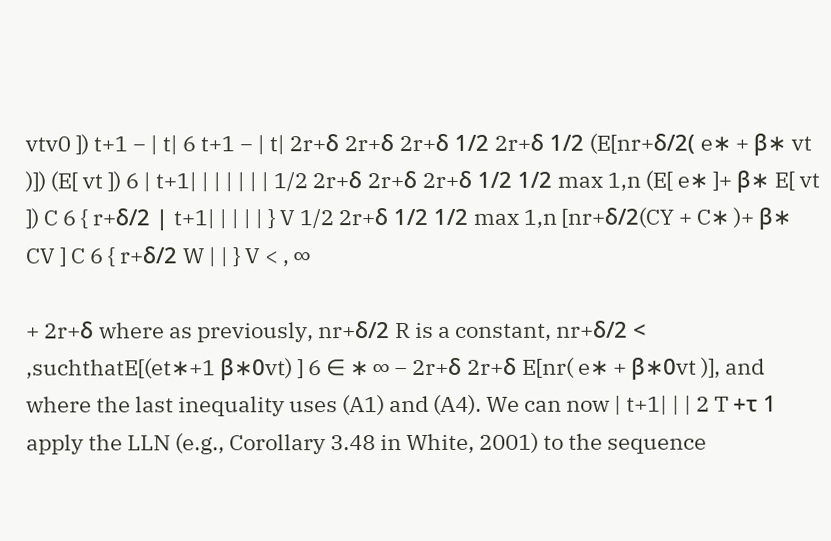vtv0 ]) t+1 − | t| 6 t+1 − | t| 2r+δ 2r+δ 2r+δ 1/2 2r+δ 1/2 (E[nr+δ/2( e∗ + β∗ vt )]) (E[ vt ]) 6 | t+1| | | | | | | 1/2 2r+δ 2r+δ 2r+δ 1/2 1/2 max 1,n (E[ e∗ ]+ β∗ E[ vt ]) C 6 { r+δ/2 | t+1| | | | | } V 1/2 2r+δ 1/2 1/2 max 1,n [nr+δ/2(CY + C∗ )+ β∗ CV ] C 6 { r+δ/2 W | | } V < , ∞

+ 2r+δ where as previously, nr+δ/2 R is a constant, nr+δ/2 < ,suchthatE[(et∗+1 β∗0vt) ] 6 ∈ ∗ ∞ − 2r+δ 2r+δ E[nr( e∗ + β∗0vt )], and where the last inequality uses (A1) and (A4). We can now | t+1| | | 2 T +τ 1 apply the LLN (e.g., Corollary 3.48 in White, 2001) to the sequence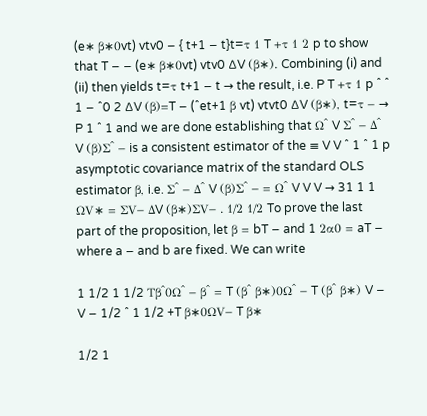(e∗ β∗0vt) vtv0 − { t+1 − t}t=τ 1 T +τ 1 2 p to show that T − − (e∗ β∗0vt) vtv0 ∆V (β∗). Combining (i) and (ii) then yields t=τ t+1 − t → the result, i.e. P T +τ 1 p ˆ ˆ 1 − ˆ0 2 ∆V (β)=T − (ˆet+1 β vt) vtvt0 ∆V (β∗), t=τ − → P 1 ˆ 1 and we are done establishing that Ωˆ V Σˆ − ∆ˆ V (β)Σˆ − is a consistent estimator of the ≡ V V ˆ 1 ˆ 1 p asymptotic covariance matrix of the standard OLS estimator β, i.e. Σˆ − ∆ˆ V (β)Σˆ − = Ωˆ V V V → 31 1 1 ΩV∗ = ΣV− ∆V (β∗)ΣV− . 1/2 1/2 To prove the last part of the proposition, let β = bT − and 1 2α0 = aT − where a − and b are fixed. We can write

1 1/2 1 1/2 Tβˆ0Ωˆ − βˆ = T (βˆ β∗)0Ωˆ − T (βˆ β∗) V − V − 1/2 ˆ 1 1/2 +T β∗0ΩV− T β∗

1/2 1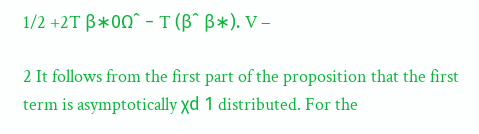1/2 +2T β∗0Ωˆ − T (βˆ β∗). V −

2 It follows from the first part of the proposition that the first term is asymptotically χd 1 distributed. For the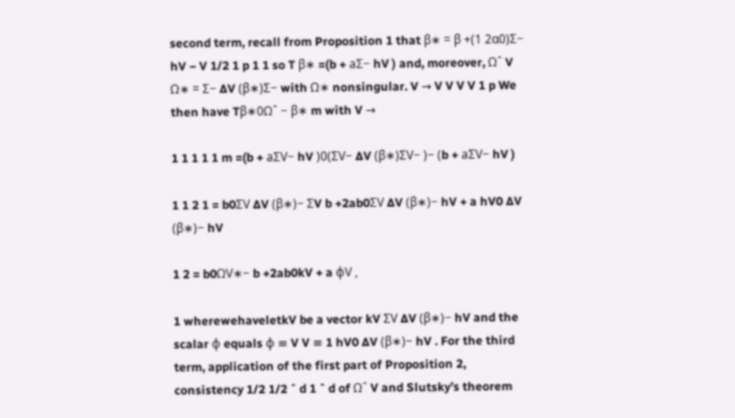second term, recall from Proposition 1 that β∗ = β +(1 2α0)Σ− hV − V 1/2 1 p 1 1 so T β∗ =(b + aΣ− hV ) and, moreover, Ωˆ V Ω∗ = Σ− ∆V (β∗)Σ− with Ω∗ nonsingular. V → V V V V 1 p We then have Tβ∗0Ωˆ − β∗ m with V →

1 1 1 1 1 m =(b + aΣV− hV )0(ΣV− ∆V (β∗)ΣV− )− (b + aΣV− hV )

1 1 2 1 = b0ΣV ∆V (β∗)− ΣV b +2ab0ΣV ∆V (β∗)− hV + a hV0 ∆V (β∗)− hV

1 2 = b0ΩV∗− b +2ab0kV + a ϕV ,

1 wherewehaveletkV be a vector kV ΣV ∆V (β∗)− hV and the scalar ϕ equals ϕ ≡ V V ≡ 1 hV0 ∆V (β∗)− hV . For the third term, application of the first part of Proposition 2, consistency 1/2 1/2 ˆ d 1 ˆ d of Ωˆ V and Slutsky’s theorem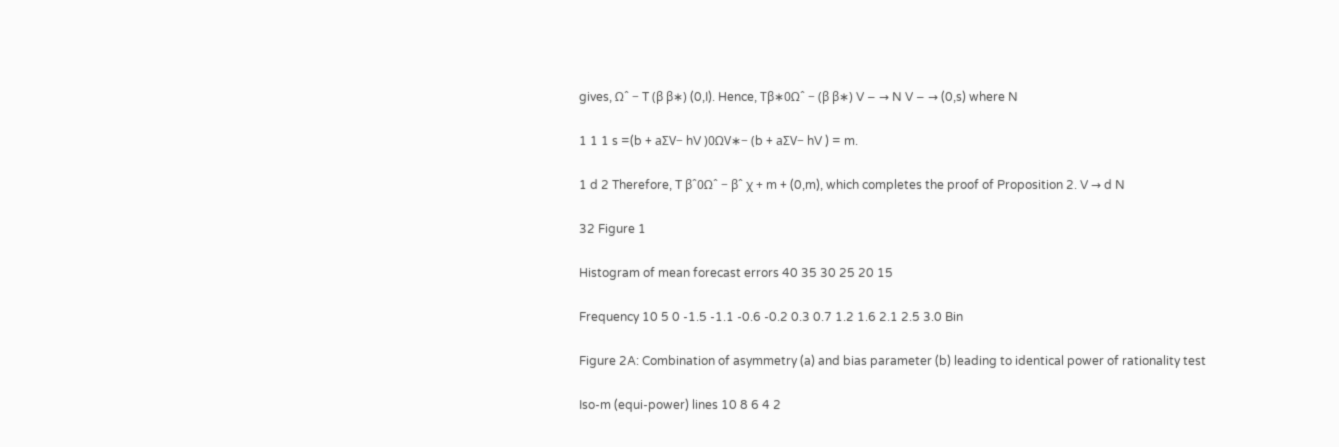gives, Ωˆ − T (β β∗) (0,I). Hence, Tβ∗0Ωˆ − (β β∗) V − → N V − → (0,s) where N

1 1 1 s =(b + aΣV− hV )0ΩV∗− (b + aΣV− hV ) = m.

1 d 2 Therefore, T βˆ0Ωˆ − βˆ χ + m + (0,m), which completes the proof of Proposition 2. V → d N

32 Figure 1

Histogram of mean forecast errors 40 35 30 25 20 15

Frequency 10 5 0 -1.5 -1.1 -0.6 -0.2 0.3 0.7 1.2 1.6 2.1 2.5 3.0 Bin

Figure 2A: Combination of asymmetry (a) and bias parameter (b) leading to identical power of rationality test

Iso-m (equi-power) lines 10 8 6 4 2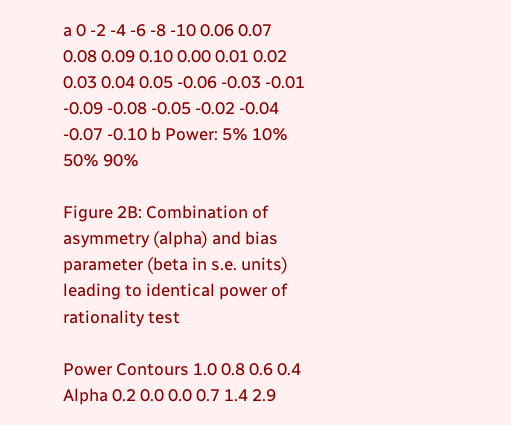a 0 -2 -4 -6 -8 -10 0.06 0.07 0.08 0.09 0.10 0.00 0.01 0.02 0.03 0.04 0.05 -0.06 -0.03 -0.01 -0.09 -0.08 -0.05 -0.02 -0.04 -0.07 -0.10 b Power: 5% 10% 50% 90%

Figure 2B: Combination of asymmetry (alpha) and bias parameter (beta in s.e. units) leading to identical power of rationality test

Power Contours 1.0 0.8 0.6 0.4 Alpha 0.2 0.0 0.0 0.7 1.4 2.9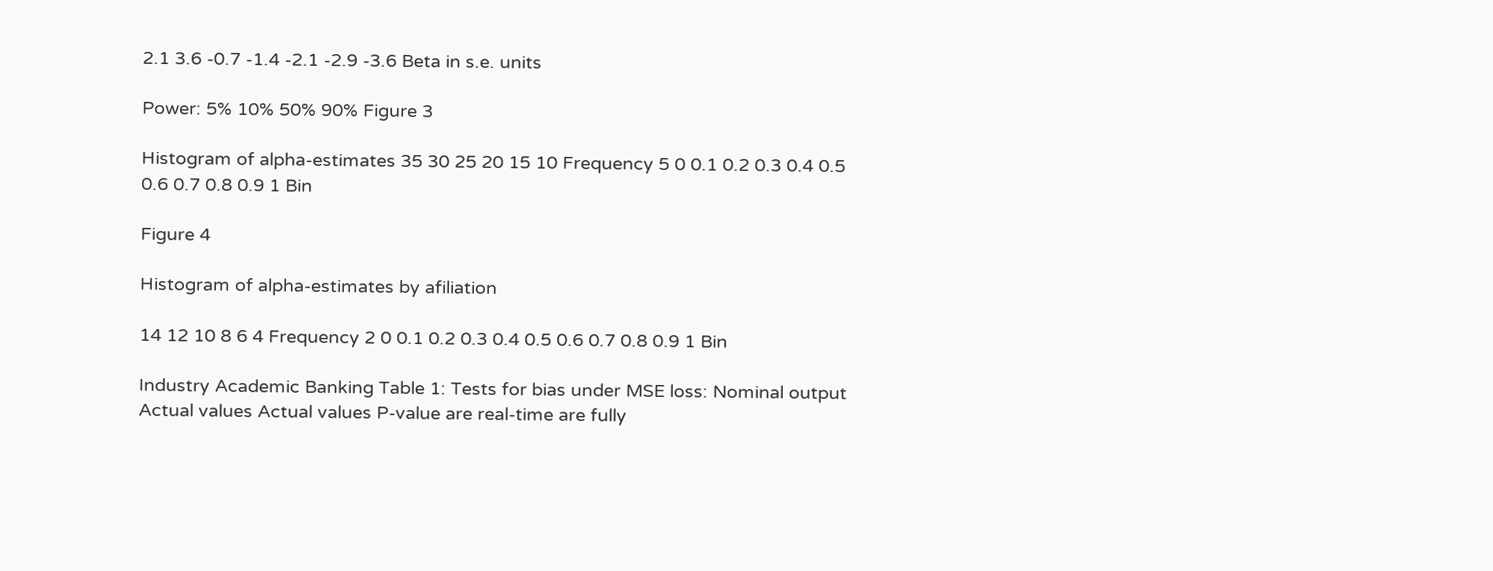2.1 3.6 -0.7 -1.4 -2.1 -2.9 -3.6 Beta in s.e. units

Power: 5% 10% 50% 90% Figure 3

Histogram of alpha-estimates 35 30 25 20 15 10 Frequency 5 0 0.1 0.2 0.3 0.4 0.5 0.6 0.7 0.8 0.9 1 Bin

Figure 4

Histogram of alpha-estimates by afiliation

14 12 10 8 6 4 Frequency 2 0 0.1 0.2 0.3 0.4 0.5 0.6 0.7 0.8 0.9 1 Bin

Industry Academic Banking Table 1: Tests for bias under MSE loss: Nominal output Actual values Actual values P-value are real-time are fully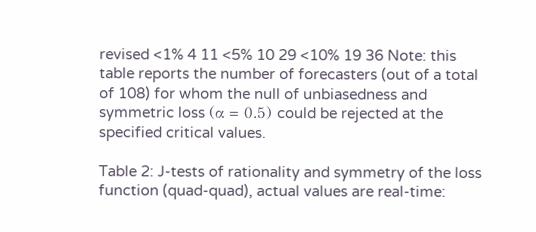revised <1% 4 11 <5% 10 29 <10% 19 36 Note: this table reports the number of forecasters (out of a total of 108) for whom the null of unbiasedness and symmetric loss (α = 0.5) could be rejected at the specified critical values.

Table 2: J-tests of rationality and symmetry of the loss function (quad-quad), actual values are real-time: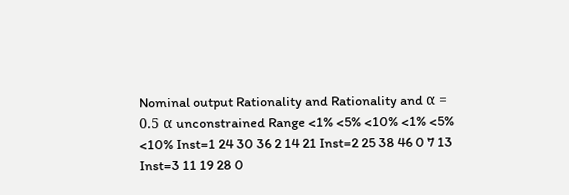Nominal output Rationality and Rationality and α = 0.5 α unconstrained Range <1% <5% <10% <1% <5% <10% Inst=1 24 30 36 2 14 21 Inst=2 25 38 46 0 7 13 Inst=3 11 19 28 0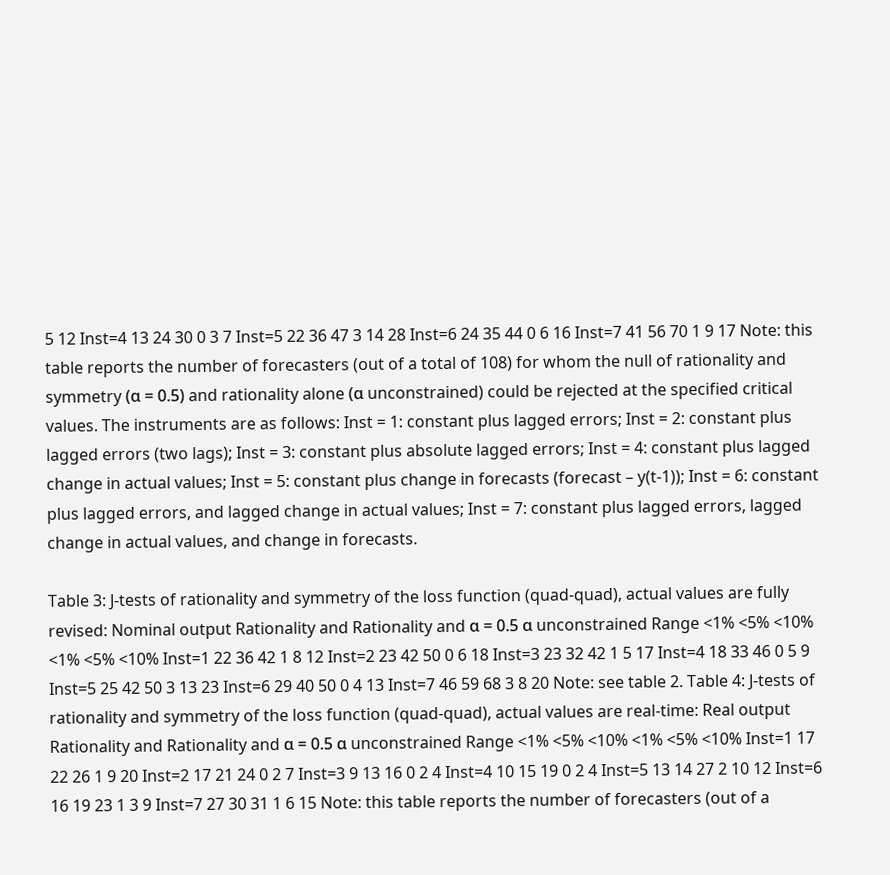5 12 Inst=4 13 24 30 0 3 7 Inst=5 22 36 47 3 14 28 Inst=6 24 35 44 0 6 16 Inst=7 41 56 70 1 9 17 Note: this table reports the number of forecasters (out of a total of 108) for whom the null of rationality and symmetry (α = 0.5) and rationality alone (α unconstrained) could be rejected at the specified critical values. The instruments are as follows: Inst = 1: constant plus lagged errors; Inst = 2: constant plus lagged errors (two lags); Inst = 3: constant plus absolute lagged errors; Inst = 4: constant plus lagged change in actual values; Inst = 5: constant plus change in forecasts (forecast – y(t-1)); Inst = 6: constant plus lagged errors, and lagged change in actual values; Inst = 7: constant plus lagged errors, lagged change in actual values, and change in forecasts.

Table 3: J-tests of rationality and symmetry of the loss function (quad-quad), actual values are fully revised: Nominal output Rationality and Rationality and α = 0.5 α unconstrained Range <1% <5% <10% <1% <5% <10% Inst=1 22 36 42 1 8 12 Inst=2 23 42 50 0 6 18 Inst=3 23 32 42 1 5 17 Inst=4 18 33 46 0 5 9 Inst=5 25 42 50 3 13 23 Inst=6 29 40 50 0 4 13 Inst=7 46 59 68 3 8 20 Note: see table 2. Table 4: J-tests of rationality and symmetry of the loss function (quad-quad), actual values are real-time: Real output Rationality and Rationality and α = 0.5 α unconstrained Range <1% <5% <10% <1% <5% <10% Inst=1 17 22 26 1 9 20 Inst=2 17 21 24 0 2 7 Inst=3 9 13 16 0 2 4 Inst=4 10 15 19 0 2 4 Inst=5 13 14 27 2 10 12 Inst=6 16 19 23 1 3 9 Inst=7 27 30 31 1 6 15 Note: this table reports the number of forecasters (out of a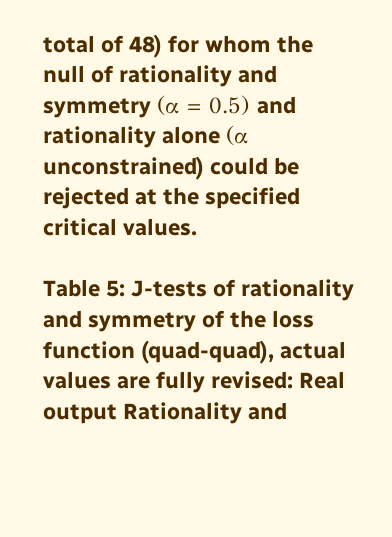total of 48) for whom the null of rationality and symmetry (α = 0.5) and rationality alone (α unconstrained) could be rejected at the specified critical values.

Table 5: J-tests of rationality and symmetry of the loss function (quad-quad), actual values are fully revised: Real output Rationality and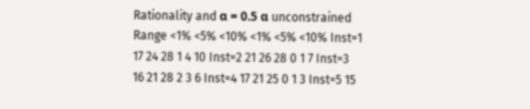Rationality and α = 0.5 α unconstrained Range <1% <5% <10% <1% <5% <10% Inst=1 17 24 28 1 4 10 Inst=2 21 26 28 0 1 7 Inst=3 16 21 28 2 3 6 Inst=4 17 21 25 0 1 3 Inst=5 15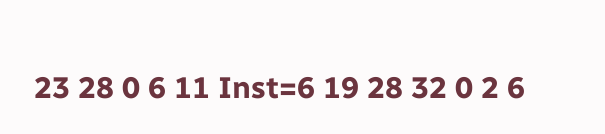23 28 0 6 11 Inst=6 19 28 32 0 2 6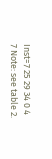Inst=7 25 29 34 0 4 7 Note: see table 2.